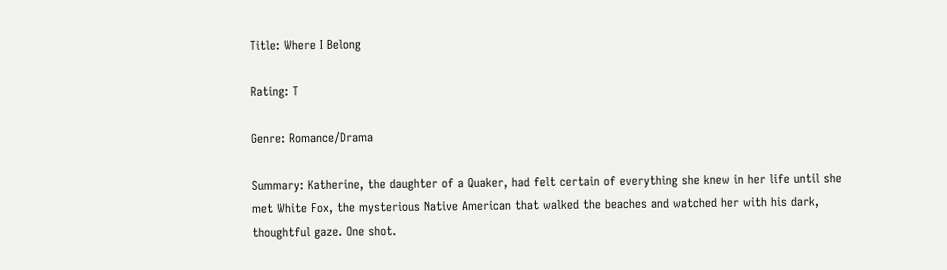Title: Where I Belong

Rating: T

Genre: Romance/Drama

Summary: Katherine, the daughter of a Quaker, had felt certain of everything she knew in her life until she met White Fox, the mysterious Native American that walked the beaches and watched her with his dark, thoughtful gaze. One shot.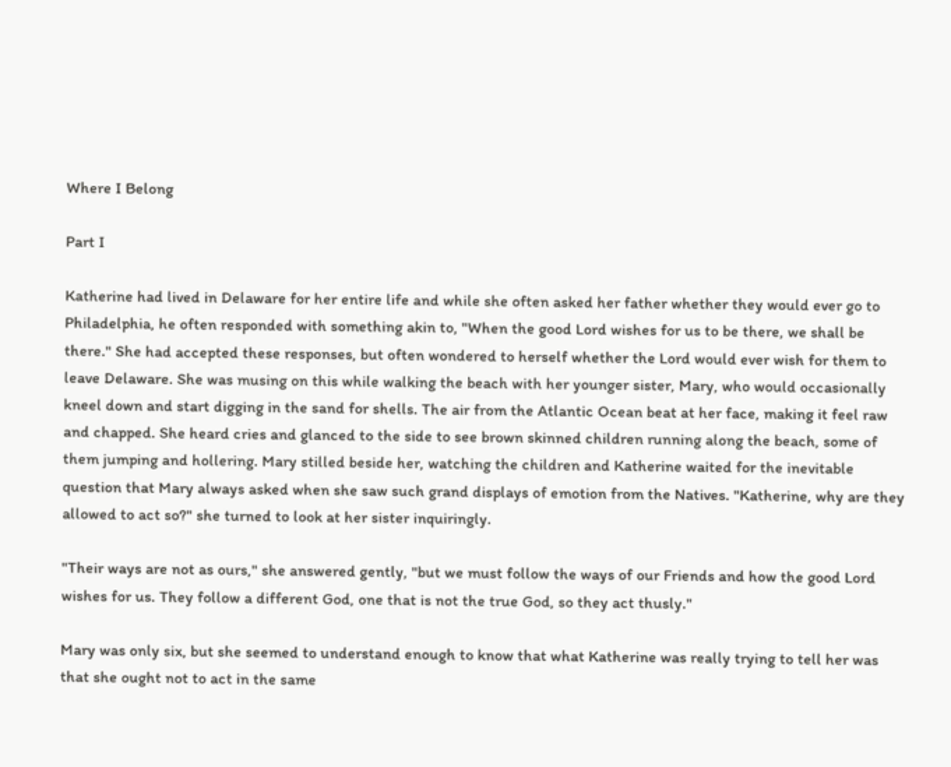Where I Belong

Part I

Katherine had lived in Delaware for her entire life and while she often asked her father whether they would ever go to Philadelphia, he often responded with something akin to, "When the good Lord wishes for us to be there, we shall be there." She had accepted these responses, but often wondered to herself whether the Lord would ever wish for them to leave Delaware. She was musing on this while walking the beach with her younger sister, Mary, who would occasionally kneel down and start digging in the sand for shells. The air from the Atlantic Ocean beat at her face, making it feel raw and chapped. She heard cries and glanced to the side to see brown skinned children running along the beach, some of them jumping and hollering. Mary stilled beside her, watching the children and Katherine waited for the inevitable question that Mary always asked when she saw such grand displays of emotion from the Natives. "Katherine, why are they allowed to act so?" she turned to look at her sister inquiringly.

"Their ways are not as ours," she answered gently, "but we must follow the ways of our Friends and how the good Lord wishes for us. They follow a different God, one that is not the true God, so they act thusly."

Mary was only six, but she seemed to understand enough to know that what Katherine was really trying to tell her was that she ought not to act in the same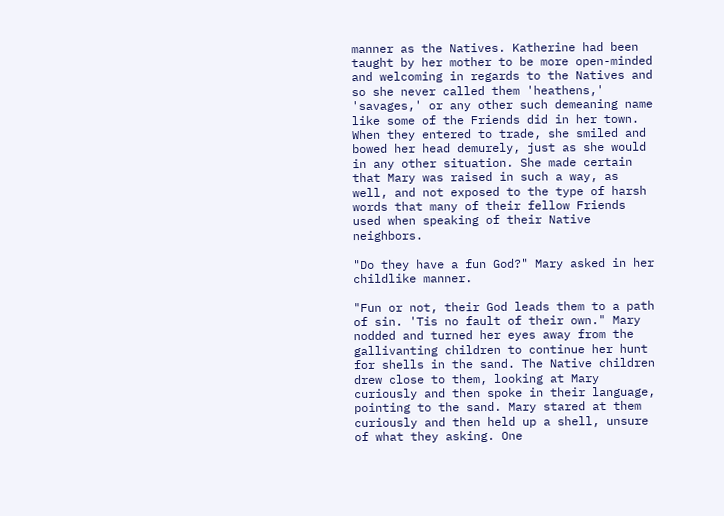manner as the Natives. Katherine had been taught by her mother to be more open-minded and welcoming in regards to the Natives and so she never called them 'heathens,' 'savages,' or any other such demeaning name like some of the Friends did in her town. When they entered to trade, she smiled and bowed her head demurely, just as she would in any other situation. She made certain that Mary was raised in such a way, as well, and not exposed to the type of harsh words that many of their fellow Friends used when speaking of their Native neighbors.

"Do they have a fun God?" Mary asked in her childlike manner.

"Fun or not, their God leads them to a path of sin. 'Tis no fault of their own." Mary nodded and turned her eyes away from the gallivanting children to continue her hunt for shells in the sand. The Native children drew close to them, looking at Mary curiously and then spoke in their language, pointing to the sand. Mary stared at them curiously and then held up a shell, unsure of what they asking. One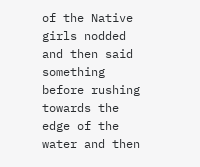of the Native girls nodded and then said something before rushing towards the edge of the water and then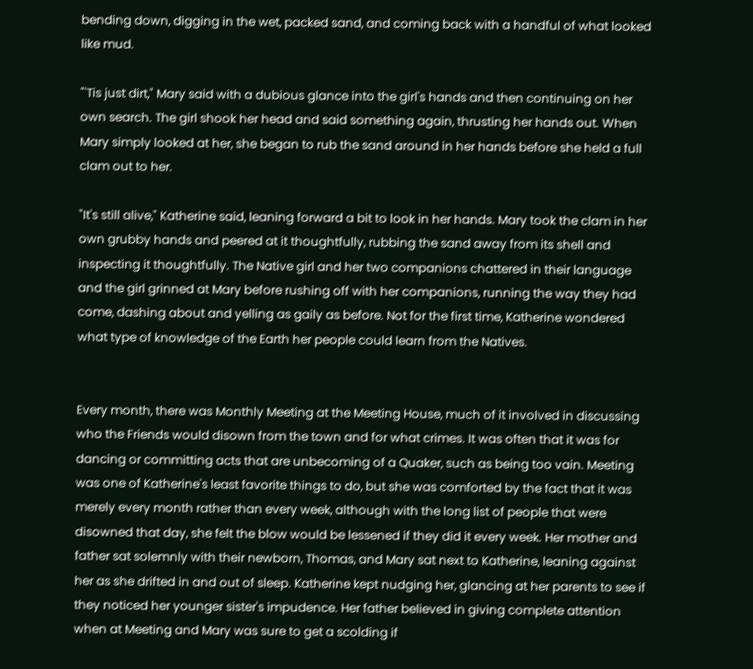bending down, digging in the wet, packed sand, and coming back with a handful of what looked like mud.

"'Tis just dirt," Mary said with a dubious glance into the girl's hands and then continuing on her own search. The girl shook her head and said something again, thrusting her hands out. When Mary simply looked at her, she began to rub the sand around in her hands before she held a full clam out to her.

"It's still alive," Katherine said, leaning forward a bit to look in her hands. Mary took the clam in her own grubby hands and peered at it thoughtfully, rubbing the sand away from its shell and inspecting it thoughtfully. The Native girl and her two companions chattered in their language and the girl grinned at Mary before rushing off with her companions, running the way they had come, dashing about and yelling as gaily as before. Not for the first time, Katherine wondered what type of knowledge of the Earth her people could learn from the Natives.


Every month, there was Monthly Meeting at the Meeting House, much of it involved in discussing who the Friends would disown from the town and for what crimes. It was often that it was for dancing or committing acts that are unbecoming of a Quaker, such as being too vain. Meeting was one of Katherine's least favorite things to do, but she was comforted by the fact that it was merely every month rather than every week, although with the long list of people that were disowned that day, she felt the blow would be lessened if they did it every week. Her mother and father sat solemnly with their newborn, Thomas, and Mary sat next to Katherine, leaning against her as she drifted in and out of sleep. Katherine kept nudging her, glancing at her parents to see if they noticed her younger sister's impudence. Her father believed in giving complete attention when at Meeting and Mary was sure to get a scolding if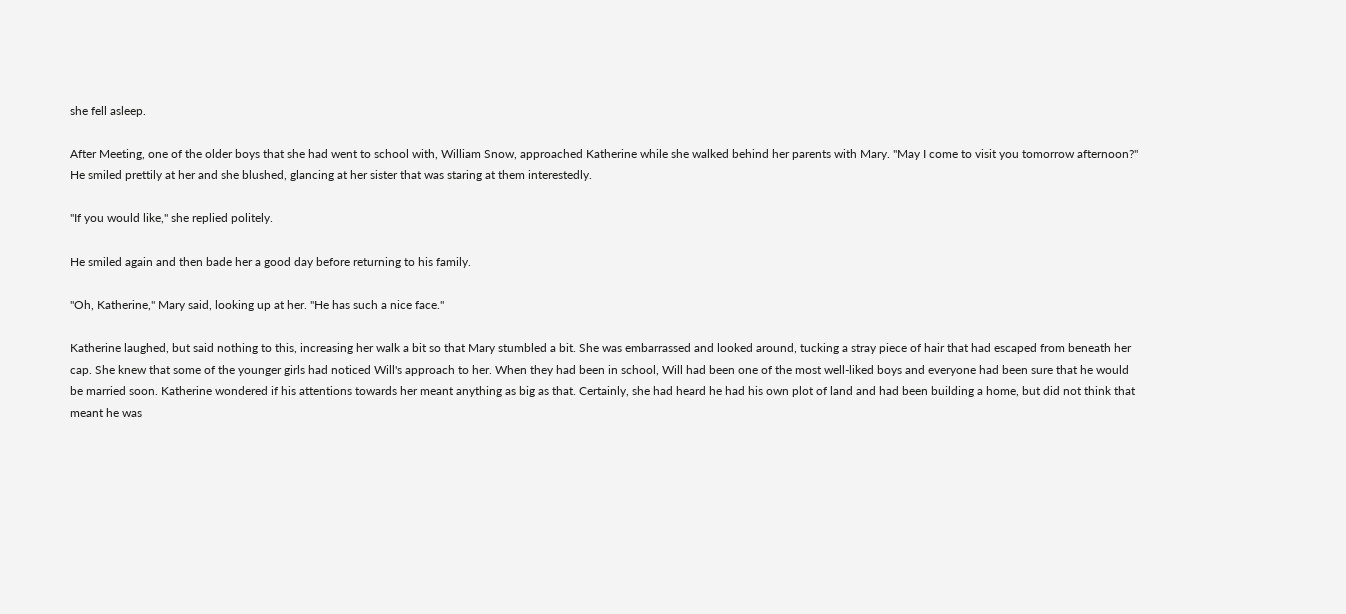she fell asleep.

After Meeting, one of the older boys that she had went to school with, William Snow, approached Katherine while she walked behind her parents with Mary. "May I come to visit you tomorrow afternoon?" He smiled prettily at her and she blushed, glancing at her sister that was staring at them interestedly.

"If you would like," she replied politely.

He smiled again and then bade her a good day before returning to his family.

"Oh, Katherine," Mary said, looking up at her. "He has such a nice face."

Katherine laughed, but said nothing to this, increasing her walk a bit so that Mary stumbled a bit. She was embarrassed and looked around, tucking a stray piece of hair that had escaped from beneath her cap. She knew that some of the younger girls had noticed Will's approach to her. When they had been in school, Will had been one of the most well-liked boys and everyone had been sure that he would be married soon. Katherine wondered if his attentions towards her meant anything as big as that. Certainly, she had heard he had his own plot of land and had been building a home, but did not think that meant he was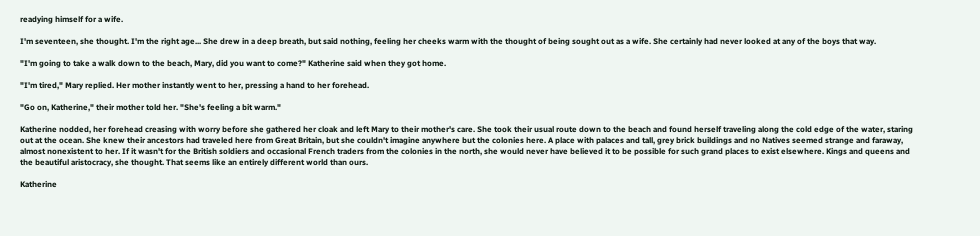readying himself for a wife.

I'm seventeen, she thought. I'm the right age... She drew in a deep breath, but said nothing, feeling her cheeks warm with the thought of being sought out as a wife. She certainly had never looked at any of the boys that way.

"I'm going to take a walk down to the beach, Mary, did you want to come?" Katherine said when they got home.

"I'm tired," Mary replied. Her mother instantly went to her, pressing a hand to her forehead.

"Go on, Katherine," their mother told her. "She's feeling a bit warm."

Katherine nodded, her forehead creasing with worry before she gathered her cloak and left Mary to their mother's care. She took their usual route down to the beach and found herself traveling along the cold edge of the water, staring out at the ocean. She knew their ancestors had traveled here from Great Britain, but she couldn't imagine anywhere but the colonies here. A place with palaces and tall, grey brick buildings and no Natives seemed strange and faraway, almost nonexistent to her. If it wasn't for the British soldiers and occasional French traders from the colonies in the north, she would never have believed it to be possible for such grand places to exist elsewhere. Kings and queens and the beautiful aristocracy, she thought. That seems like an entirely different world than ours.

Katherine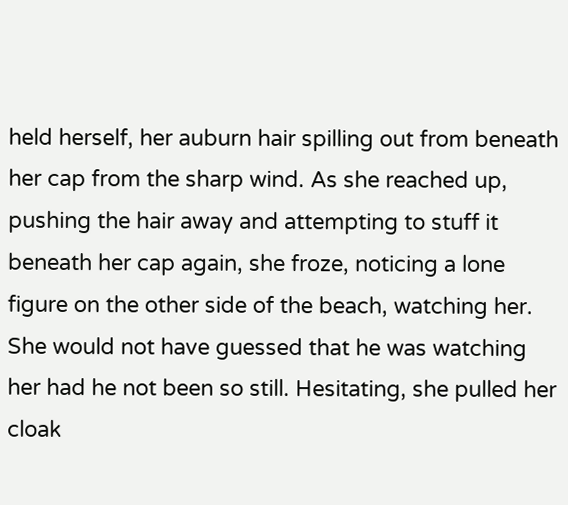held herself, her auburn hair spilling out from beneath her cap from the sharp wind. As she reached up, pushing the hair away and attempting to stuff it beneath her cap again, she froze, noticing a lone figure on the other side of the beach, watching her. She would not have guessed that he was watching her had he not been so still. Hesitating, she pulled her cloak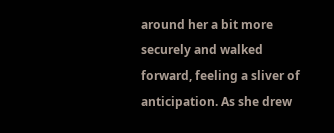around her a bit more securely and walked forward, feeling a sliver of anticipation. As she drew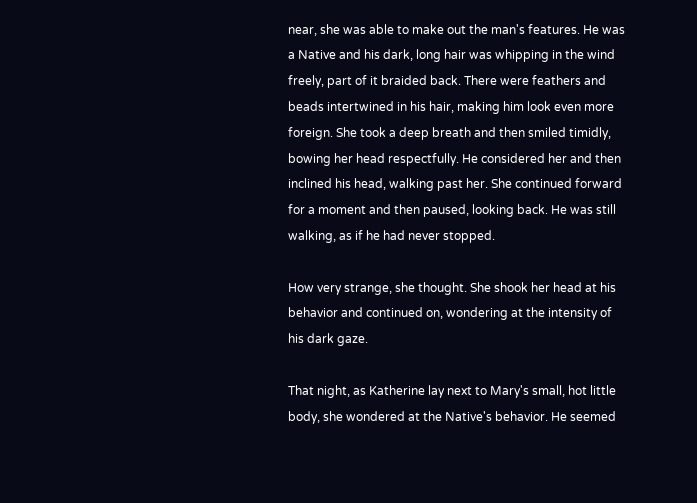near, she was able to make out the man's features. He was a Native and his dark, long hair was whipping in the wind freely, part of it braided back. There were feathers and beads intertwined in his hair, making him look even more foreign. She took a deep breath and then smiled timidly, bowing her head respectfully. He considered her and then inclined his head, walking past her. She continued forward for a moment and then paused, looking back. He was still walking, as if he had never stopped.

How very strange, she thought. She shook her head at his behavior and continued on, wondering at the intensity of his dark gaze.

That night, as Katherine lay next to Mary's small, hot little body, she wondered at the Native's behavior. He seemed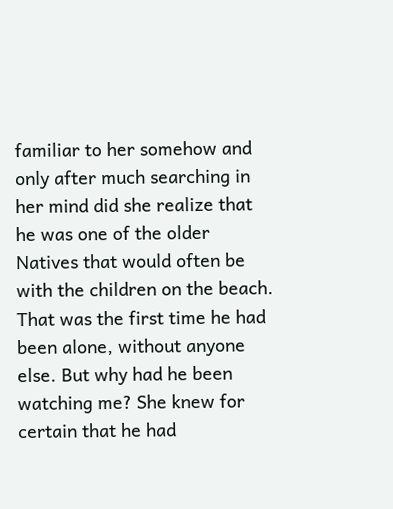familiar to her somehow and only after much searching in her mind did she realize that he was one of the older Natives that would often be with the children on the beach. That was the first time he had been alone, without anyone else. But why had he been watching me? She knew for certain that he had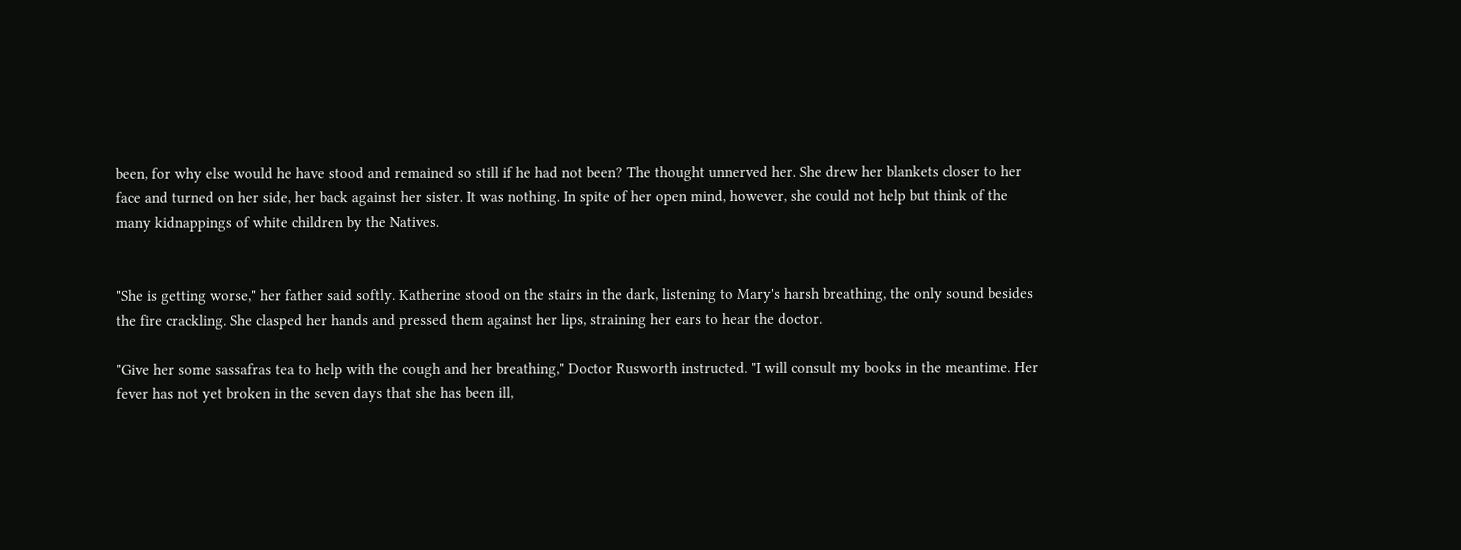been, for why else would he have stood and remained so still if he had not been? The thought unnerved her. She drew her blankets closer to her face and turned on her side, her back against her sister. It was nothing. In spite of her open mind, however, she could not help but think of the many kidnappings of white children by the Natives.


"She is getting worse," her father said softly. Katherine stood on the stairs in the dark, listening to Mary's harsh breathing, the only sound besides the fire crackling. She clasped her hands and pressed them against her lips, straining her ears to hear the doctor.

"Give her some sassafras tea to help with the cough and her breathing," Doctor Rusworth instructed. "I will consult my books in the meantime. Her fever has not yet broken in the seven days that she has been ill,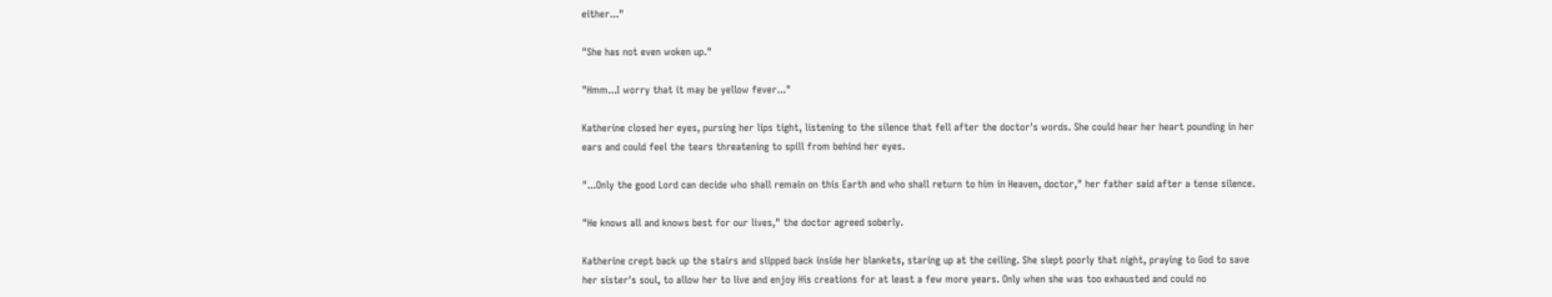either..."

"She has not even woken up."

"Hmm...I worry that it may be yellow fever..."

Katherine closed her eyes, pursing her lips tight, listening to the silence that fell after the doctor's words. She could hear her heart pounding in her ears and could feel the tears threatening to spill from behind her eyes.

"...Only the good Lord can decide who shall remain on this Earth and who shall return to him in Heaven, doctor," her father said after a tense silence.

"He knows all and knows best for our lives," the doctor agreed soberly.

Katherine crept back up the stairs and slipped back inside her blankets, staring up at the ceiling. She slept poorly that night, praying to God to save her sister's soul, to allow her to live and enjoy His creations for at least a few more years. Only when she was too exhausted and could no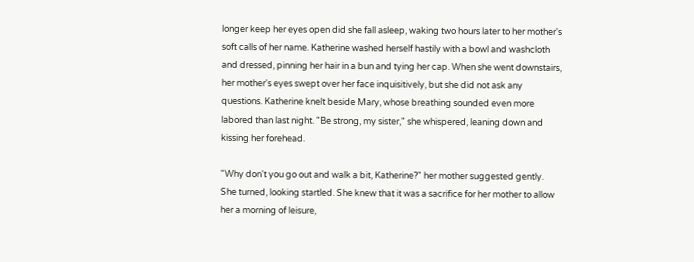longer keep her eyes open did she fall asleep, waking two hours later to her mother's soft calls of her name. Katherine washed herself hastily with a bowl and washcloth and dressed, pinning her hair in a bun and tying her cap. When she went downstairs, her mother's eyes swept over her face inquisitively, but she did not ask any questions. Katherine knelt beside Mary, whose breathing sounded even more labored than last night. "Be strong, my sister," she whispered, leaning down and kissing her forehead.

"Why don't you go out and walk a bit, Katherine?" her mother suggested gently. She turned, looking startled. She knew that it was a sacrifice for her mother to allow her a morning of leisure,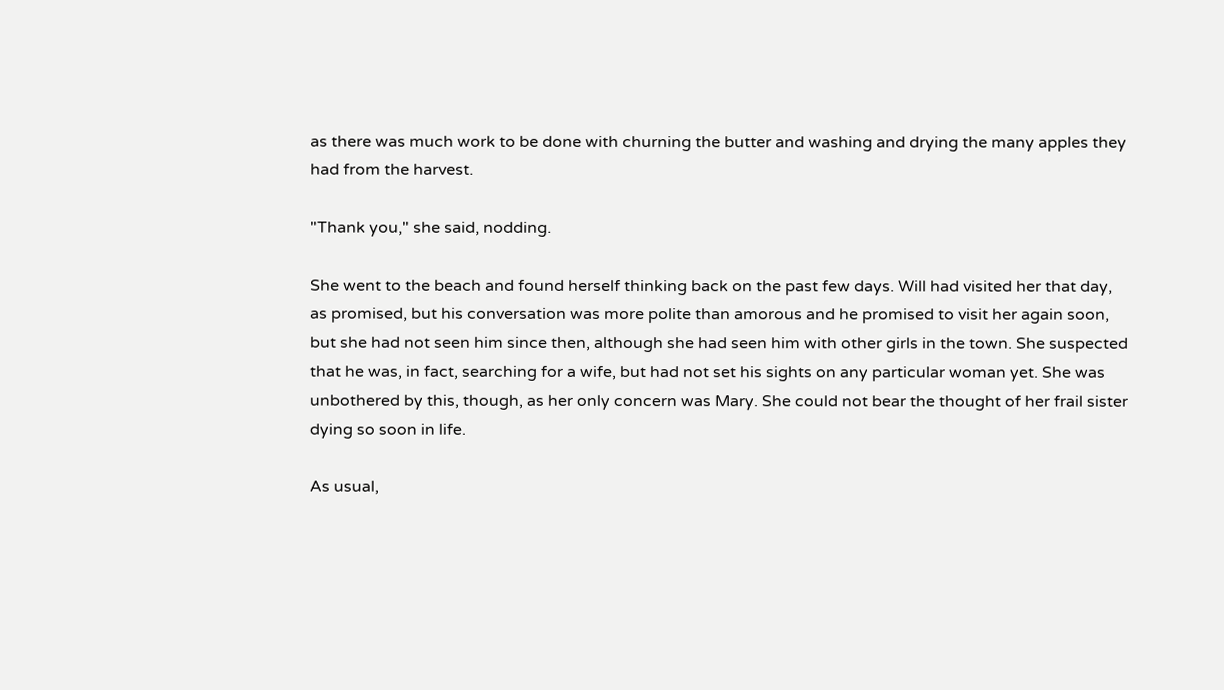as there was much work to be done with churning the butter and washing and drying the many apples they had from the harvest.

"Thank you," she said, nodding.

She went to the beach and found herself thinking back on the past few days. Will had visited her that day, as promised, but his conversation was more polite than amorous and he promised to visit her again soon, but she had not seen him since then, although she had seen him with other girls in the town. She suspected that he was, in fact, searching for a wife, but had not set his sights on any particular woman yet. She was unbothered by this, though, as her only concern was Mary. She could not bear the thought of her frail sister dying so soon in life.

As usual,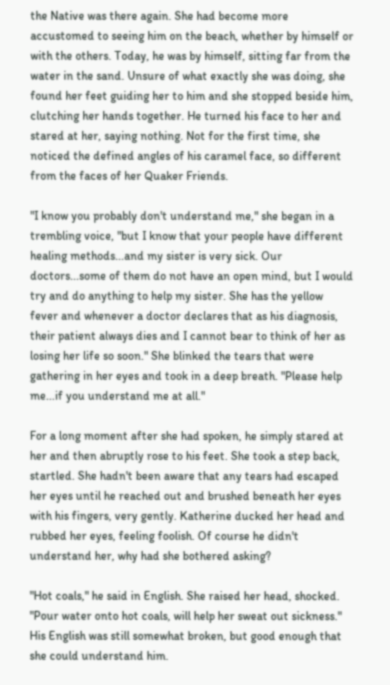the Native was there again. She had become more accustomed to seeing him on the beach, whether by himself or with the others. Today, he was by himself, sitting far from the water in the sand. Unsure of what exactly she was doing, she found her feet guiding her to him and she stopped beside him, clutching her hands together. He turned his face to her and stared at her, saying nothing. Not for the first time, she noticed the defined angles of his caramel face, so different from the faces of her Quaker Friends.

"I know you probably don't understand me," she began in a trembling voice, "but I know that your people have different healing methods...and my sister is very sick. Our doctors...some of them do not have an open mind, but I would try and do anything to help my sister. She has the yellow fever and whenever a doctor declares that as his diagnosis, their patient always dies and I cannot bear to think of her as losing her life so soon." She blinked the tears that were gathering in her eyes and took in a deep breath. "Please help me...if you understand me at all."

For a long moment after she had spoken, he simply stared at her and then abruptly rose to his feet. She took a step back, startled. She hadn't been aware that any tears had escaped her eyes until he reached out and brushed beneath her eyes with his fingers, very gently. Katherine ducked her head and rubbed her eyes, feeling foolish. Of course he didn't understand her, why had she bothered asking?

"Hot coals," he said in English. She raised her head, shocked. "Pour water onto hot coals, will help her sweat out sickness." His English was still somewhat broken, but good enough that she could understand him.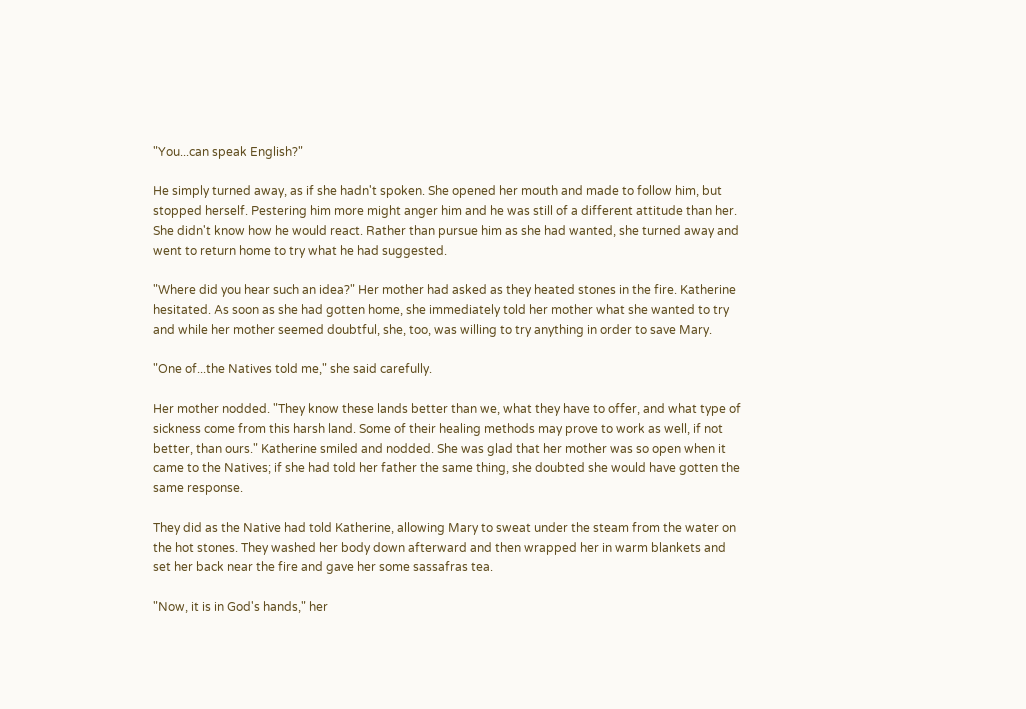"You...can speak English?"

He simply turned away, as if she hadn't spoken. She opened her mouth and made to follow him, but stopped herself. Pestering him more might anger him and he was still of a different attitude than her. She didn't know how he would react. Rather than pursue him as she had wanted, she turned away and went to return home to try what he had suggested.

"Where did you hear such an idea?" Her mother had asked as they heated stones in the fire. Katherine hesitated. As soon as she had gotten home, she immediately told her mother what she wanted to try and while her mother seemed doubtful, she, too, was willing to try anything in order to save Mary.

"One of...the Natives told me," she said carefully.

Her mother nodded. "They know these lands better than we, what they have to offer, and what type of sickness come from this harsh land. Some of their healing methods may prove to work as well, if not better, than ours." Katherine smiled and nodded. She was glad that her mother was so open when it came to the Natives; if she had told her father the same thing, she doubted she would have gotten the same response.

They did as the Native had told Katherine, allowing Mary to sweat under the steam from the water on the hot stones. They washed her body down afterward and then wrapped her in warm blankets and set her back near the fire and gave her some sassafras tea.

"Now, it is in God's hands," her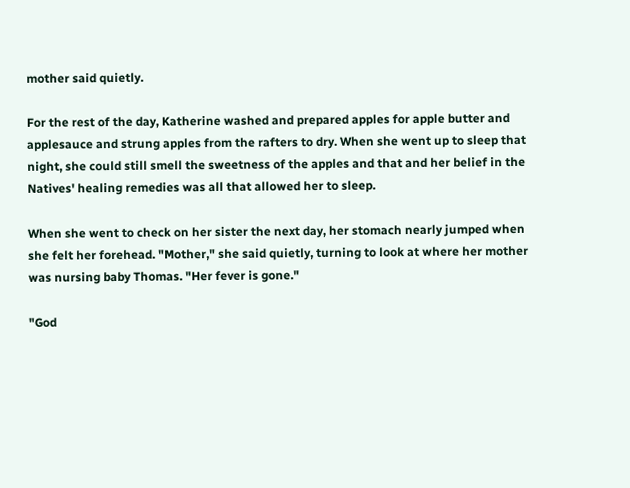mother said quietly.

For the rest of the day, Katherine washed and prepared apples for apple butter and applesauce and strung apples from the rafters to dry. When she went up to sleep that night, she could still smell the sweetness of the apples and that and her belief in the Natives' healing remedies was all that allowed her to sleep.

When she went to check on her sister the next day, her stomach nearly jumped when she felt her forehead. "Mother," she said quietly, turning to look at where her mother was nursing baby Thomas. "Her fever is gone."

"God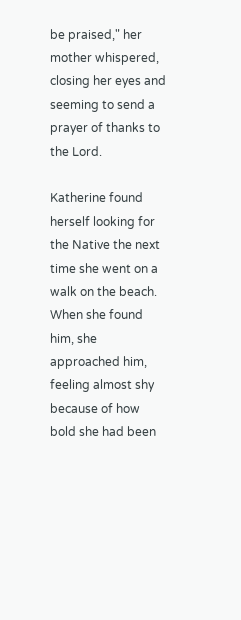be praised," her mother whispered, closing her eyes and seeming to send a prayer of thanks to the Lord.

Katherine found herself looking for the Native the next time she went on a walk on the beach. When she found him, she approached him, feeling almost shy because of how bold she had been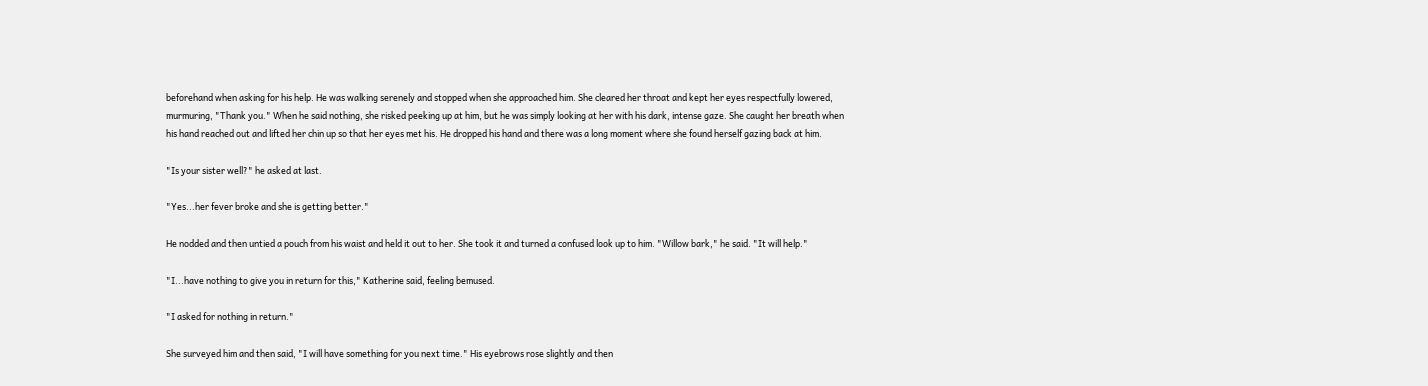beforehand when asking for his help. He was walking serenely and stopped when she approached him. She cleared her throat and kept her eyes respectfully lowered, murmuring, "Thank you." When he said nothing, she risked peeking up at him, but he was simply looking at her with his dark, intense gaze. She caught her breath when his hand reached out and lifted her chin up so that her eyes met his. He dropped his hand and there was a long moment where she found herself gazing back at him.

"Is your sister well?" he asked at last.

"Yes...her fever broke and she is getting better."

He nodded and then untied a pouch from his waist and held it out to her. She took it and turned a confused look up to him. "Willow bark," he said. "It will help."

"I...have nothing to give you in return for this," Katherine said, feeling bemused.

"I asked for nothing in return."

She surveyed him and then said, "I will have something for you next time." His eyebrows rose slightly and then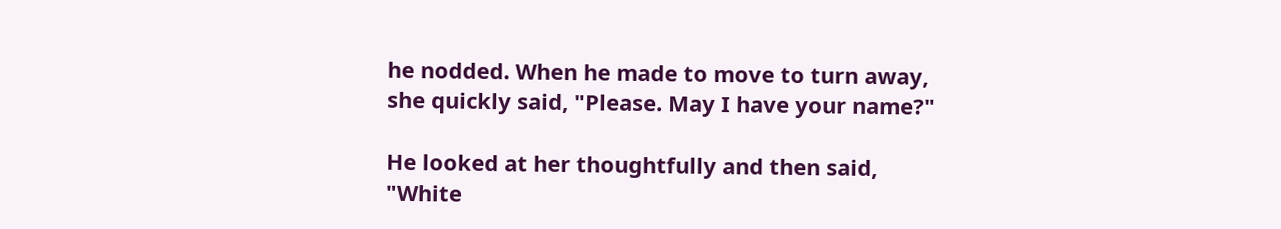he nodded. When he made to move to turn away, she quickly said, "Please. May I have your name?"

He looked at her thoughtfully and then said, "White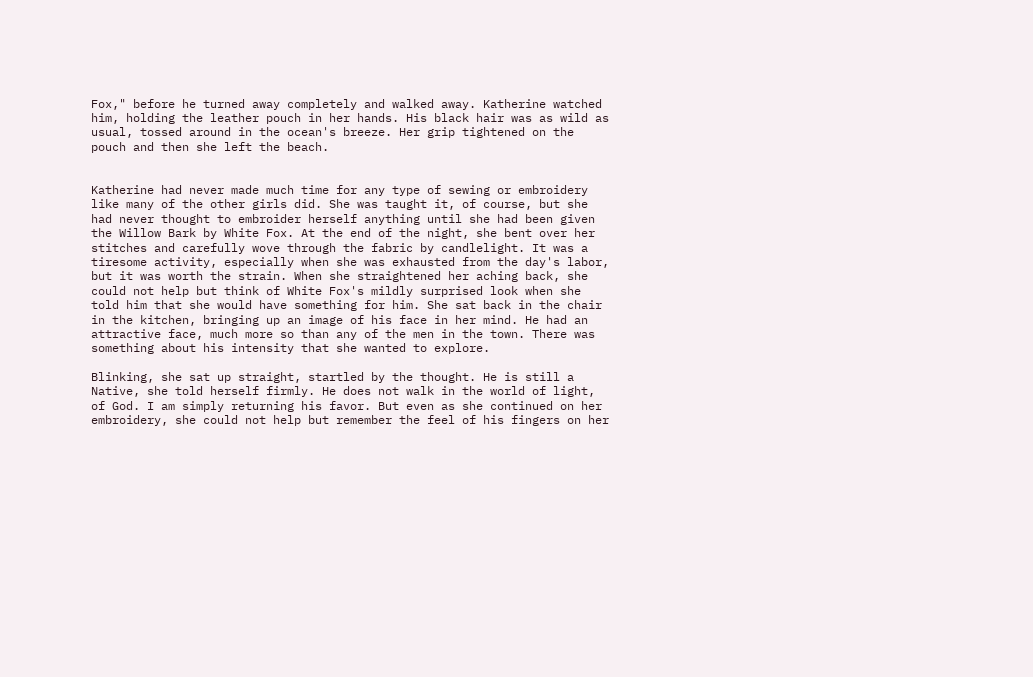Fox," before he turned away completely and walked away. Katherine watched him, holding the leather pouch in her hands. His black hair was as wild as usual, tossed around in the ocean's breeze. Her grip tightened on the pouch and then she left the beach.


Katherine had never made much time for any type of sewing or embroidery like many of the other girls did. She was taught it, of course, but she had never thought to embroider herself anything until she had been given the Willow Bark by White Fox. At the end of the night, she bent over her stitches and carefully wove through the fabric by candlelight. It was a tiresome activity, especially when she was exhausted from the day's labor, but it was worth the strain. When she straightened her aching back, she could not help but think of White Fox's mildly surprised look when she told him that she would have something for him. She sat back in the chair in the kitchen, bringing up an image of his face in her mind. He had an attractive face, much more so than any of the men in the town. There was something about his intensity that she wanted to explore.

Blinking, she sat up straight, startled by the thought. He is still a Native, she told herself firmly. He does not walk in the world of light, of God. I am simply returning his favor. But even as she continued on her embroidery, she could not help but remember the feel of his fingers on her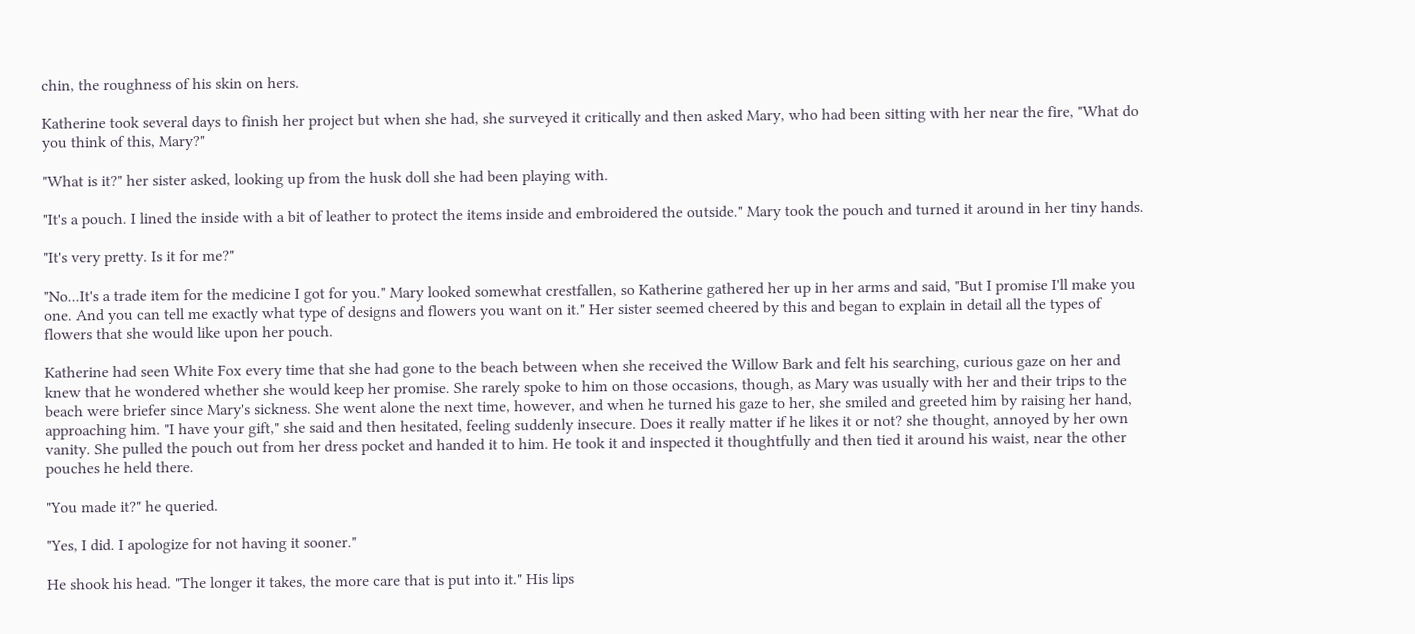chin, the roughness of his skin on hers.

Katherine took several days to finish her project but when she had, she surveyed it critically and then asked Mary, who had been sitting with her near the fire, "What do you think of this, Mary?"

"What is it?" her sister asked, looking up from the husk doll she had been playing with.

"It's a pouch. I lined the inside with a bit of leather to protect the items inside and embroidered the outside." Mary took the pouch and turned it around in her tiny hands.

"It's very pretty. Is it for me?"

"No...It's a trade item for the medicine I got for you." Mary looked somewhat crestfallen, so Katherine gathered her up in her arms and said, "But I promise I'll make you one. And you can tell me exactly what type of designs and flowers you want on it." Her sister seemed cheered by this and began to explain in detail all the types of flowers that she would like upon her pouch.

Katherine had seen White Fox every time that she had gone to the beach between when she received the Willow Bark and felt his searching, curious gaze on her and knew that he wondered whether she would keep her promise. She rarely spoke to him on those occasions, though, as Mary was usually with her and their trips to the beach were briefer since Mary's sickness. She went alone the next time, however, and when he turned his gaze to her, she smiled and greeted him by raising her hand, approaching him. "I have your gift," she said and then hesitated, feeling suddenly insecure. Does it really matter if he likes it or not? she thought, annoyed by her own vanity. She pulled the pouch out from her dress pocket and handed it to him. He took it and inspected it thoughtfully and then tied it around his waist, near the other pouches he held there.

"You made it?" he queried.

"Yes, I did. I apologize for not having it sooner."

He shook his head. "The longer it takes, the more care that is put into it." His lips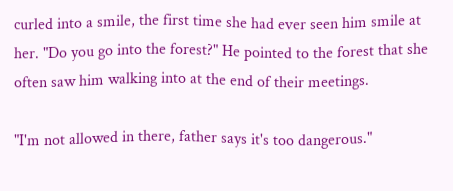curled into a smile, the first time she had ever seen him smile at her. "Do you go into the forest?" He pointed to the forest that she often saw him walking into at the end of their meetings.

"I'm not allowed in there, father says it's too dangerous."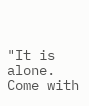"It is alone. Come with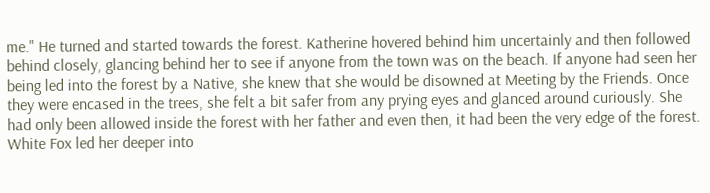me." He turned and started towards the forest. Katherine hovered behind him uncertainly and then followed behind closely, glancing behind her to see if anyone from the town was on the beach. If anyone had seen her being led into the forest by a Native, she knew that she would be disowned at Meeting by the Friends. Once they were encased in the trees, she felt a bit safer from any prying eyes and glanced around curiously. She had only been allowed inside the forest with her father and even then, it had been the very edge of the forest. White Fox led her deeper into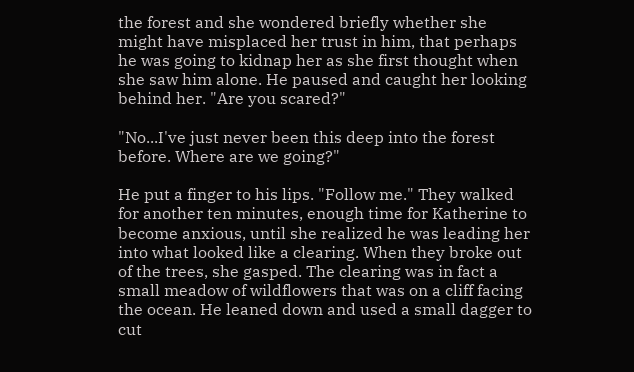the forest and she wondered briefly whether she might have misplaced her trust in him, that perhaps he was going to kidnap her as she first thought when she saw him alone. He paused and caught her looking behind her. "Are you scared?"

"No...I've just never been this deep into the forest before. Where are we going?"

He put a finger to his lips. "Follow me." They walked for another ten minutes, enough time for Katherine to become anxious, until she realized he was leading her into what looked like a clearing. When they broke out of the trees, she gasped. The clearing was in fact a small meadow of wildflowers that was on a cliff facing the ocean. He leaned down and used a small dagger to cut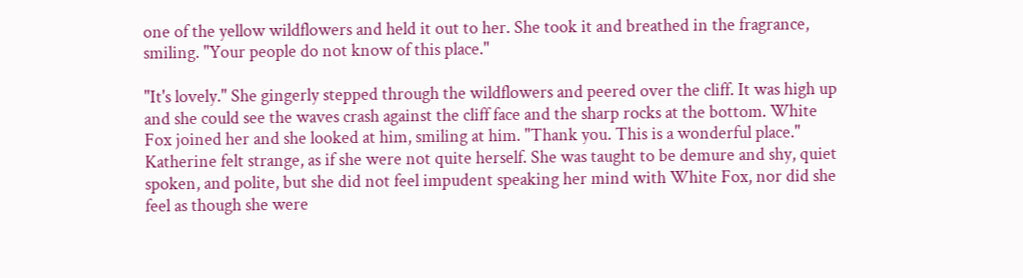one of the yellow wildflowers and held it out to her. She took it and breathed in the fragrance, smiling. "Your people do not know of this place."

"It's lovely." She gingerly stepped through the wildflowers and peered over the cliff. It was high up and she could see the waves crash against the cliff face and the sharp rocks at the bottom. White Fox joined her and she looked at him, smiling at him. "Thank you. This is a wonderful place." Katherine felt strange, as if she were not quite herself. She was taught to be demure and shy, quiet spoken, and polite, but she did not feel impudent speaking her mind with White Fox, nor did she feel as though she were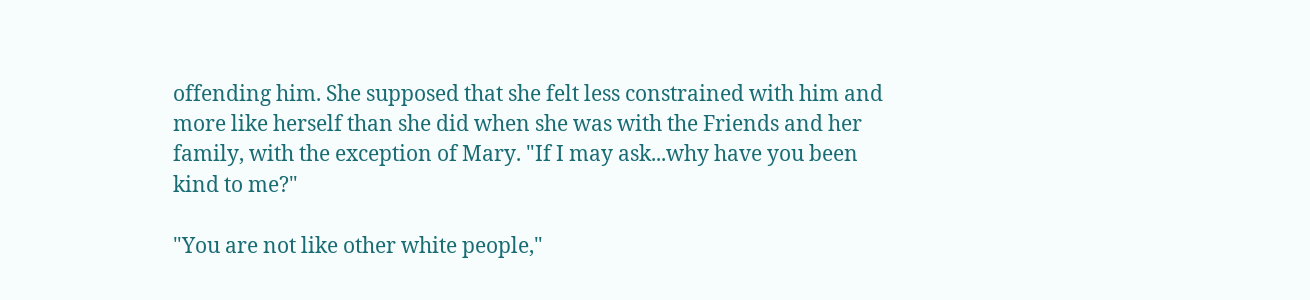offending him. She supposed that she felt less constrained with him and more like herself than she did when she was with the Friends and her family, with the exception of Mary. "If I may ask...why have you been kind to me?"

"You are not like other white people,"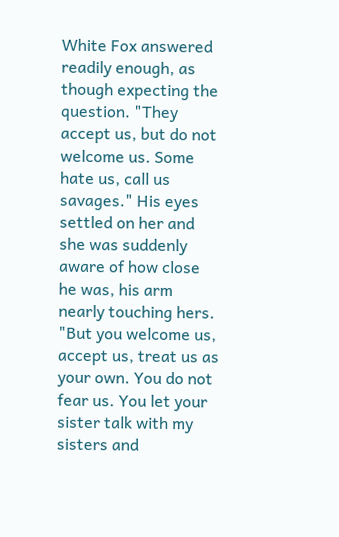White Fox answered readily enough, as though expecting the question. "They accept us, but do not welcome us. Some hate us, call us savages." His eyes settled on her and she was suddenly aware of how close he was, his arm nearly touching hers. "But you welcome us, accept us, treat us as your own. You do not fear us. You let your sister talk with my sisters and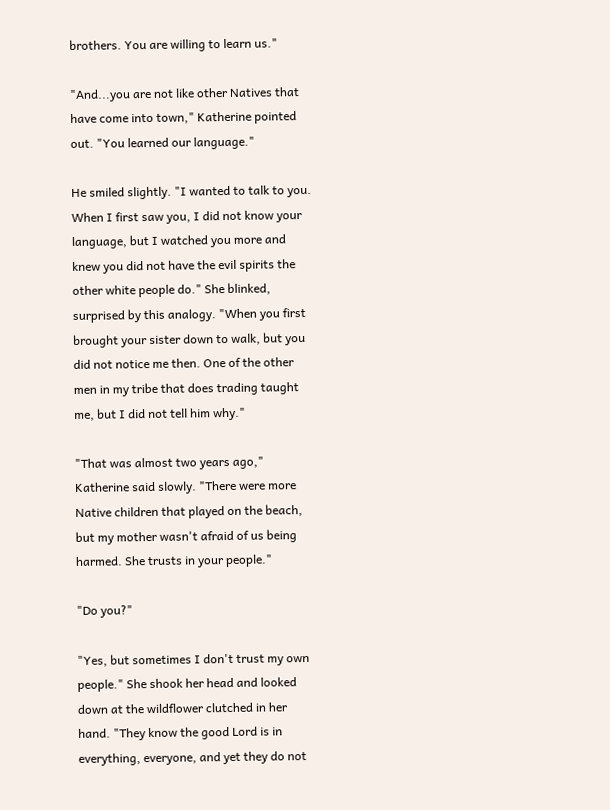brothers. You are willing to learn us."

"And...you are not like other Natives that have come into town," Katherine pointed out. "You learned our language."

He smiled slightly. "I wanted to talk to you. When I first saw you, I did not know your language, but I watched you more and knew you did not have the evil spirits the other white people do." She blinked, surprised by this analogy. "When you first brought your sister down to walk, but you did not notice me then. One of the other men in my tribe that does trading taught me, but I did not tell him why."

"That was almost two years ago," Katherine said slowly. "There were more Native children that played on the beach, but my mother wasn't afraid of us being harmed. She trusts in your people."

"Do you?"

"Yes, but sometimes I don't trust my own people." She shook her head and looked down at the wildflower clutched in her hand. "They know the good Lord is in everything, everyone, and yet they do not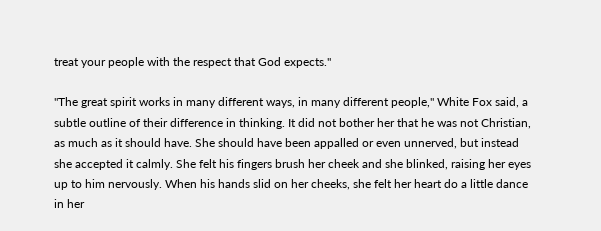treat your people with the respect that God expects."

"The great spirit works in many different ways, in many different people," White Fox said, a subtle outline of their difference in thinking. It did not bother her that he was not Christian, as much as it should have. She should have been appalled or even unnerved, but instead she accepted it calmly. She felt his fingers brush her cheek and she blinked, raising her eyes up to him nervously. When his hands slid on her cheeks, she felt her heart do a little dance in her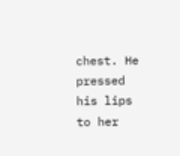chest. He pressed his lips to her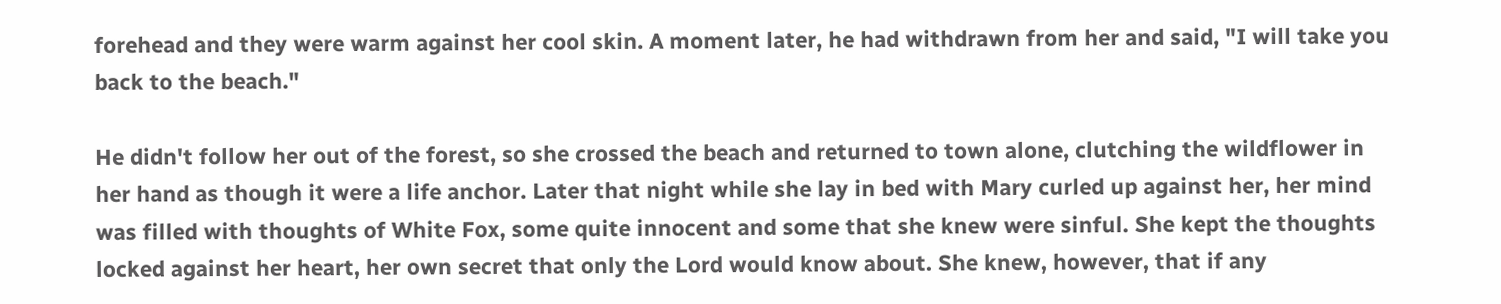forehead and they were warm against her cool skin. A moment later, he had withdrawn from her and said, "I will take you back to the beach."

He didn't follow her out of the forest, so she crossed the beach and returned to town alone, clutching the wildflower in her hand as though it were a life anchor. Later that night while she lay in bed with Mary curled up against her, her mind was filled with thoughts of White Fox, some quite innocent and some that she knew were sinful. She kept the thoughts locked against her heart, her own secret that only the Lord would know about. She knew, however, that if any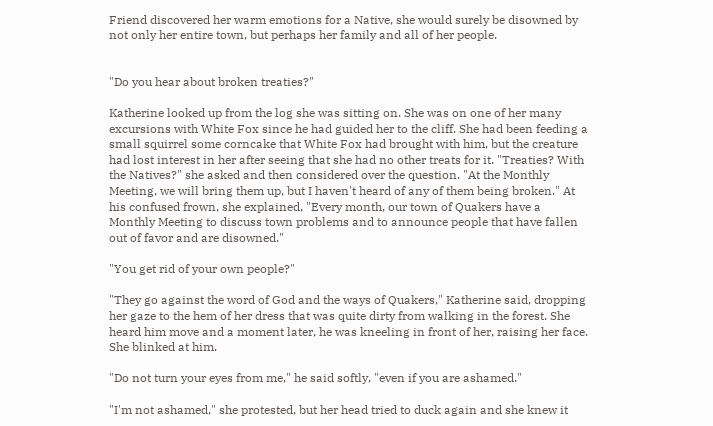Friend discovered her warm emotions for a Native, she would surely be disowned by not only her entire town, but perhaps her family and all of her people.


"Do you hear about broken treaties?"

Katherine looked up from the log she was sitting on. She was on one of her many excursions with White Fox since he had guided her to the cliff. She had been feeding a small squirrel some corncake that White Fox had brought with him, but the creature had lost interest in her after seeing that she had no other treats for it. "Treaties? With the Natives?" she asked and then considered over the question. "At the Monthly Meeting, we will bring them up, but I haven't heard of any of them being broken." At his confused frown, she explained, "Every month, our town of Quakers have a Monthly Meeting to discuss town problems and to announce people that have fallen out of favor and are disowned."

"You get rid of your own people?"

"They go against the word of God and the ways of Quakers," Katherine said, dropping her gaze to the hem of her dress that was quite dirty from walking in the forest. She heard him move and a moment later, he was kneeling in front of her, raising her face. She blinked at him.

"Do not turn your eyes from me," he said softly, "even if you are ashamed."

"I'm not ashamed," she protested, but her head tried to duck again and she knew it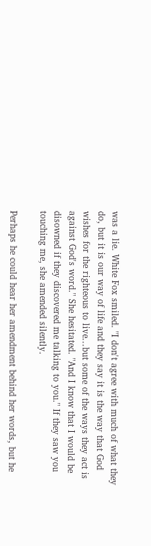was a lie. White Fox smiled. "I don't agree with much of what they do, but it is our way of life and they say it is the way that God wishes for the righteous to live...but some of the ways they act is against God's word." She hesitated. "And I know that I would be disowned if they discovered me talking to you." If they saw you touching me, she amended silently.

Perhaps he could hear her amendment behind her words, but he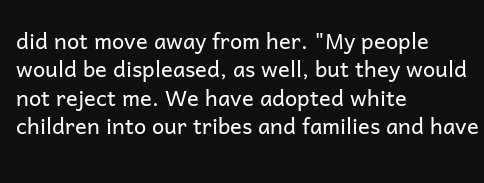did not move away from her. "My people would be displeased, as well, but they would not reject me. We have adopted white children into our tribes and families and have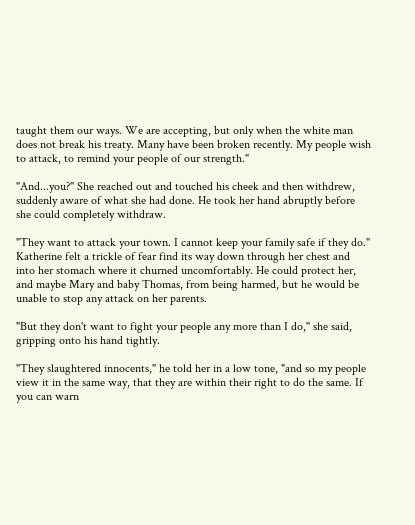taught them our ways. We are accepting, but only when the white man does not break his treaty. Many have been broken recently. My people wish to attack, to remind your people of our strength."

"And...you?" She reached out and touched his cheek and then withdrew, suddenly aware of what she had done. He took her hand abruptly before she could completely withdraw.

"They want to attack your town. I cannot keep your family safe if they do." Katherine felt a trickle of fear find its way down through her chest and into her stomach where it churned uncomfortably. He could protect her, and maybe Mary and baby Thomas, from being harmed, but he would be unable to stop any attack on her parents.

"But they don't want to fight your people any more than I do," she said, gripping onto his hand tightly.

"They slaughtered innocents," he told her in a low tone, "and so my people view it in the same way, that they are within their right to do the same. If you can warn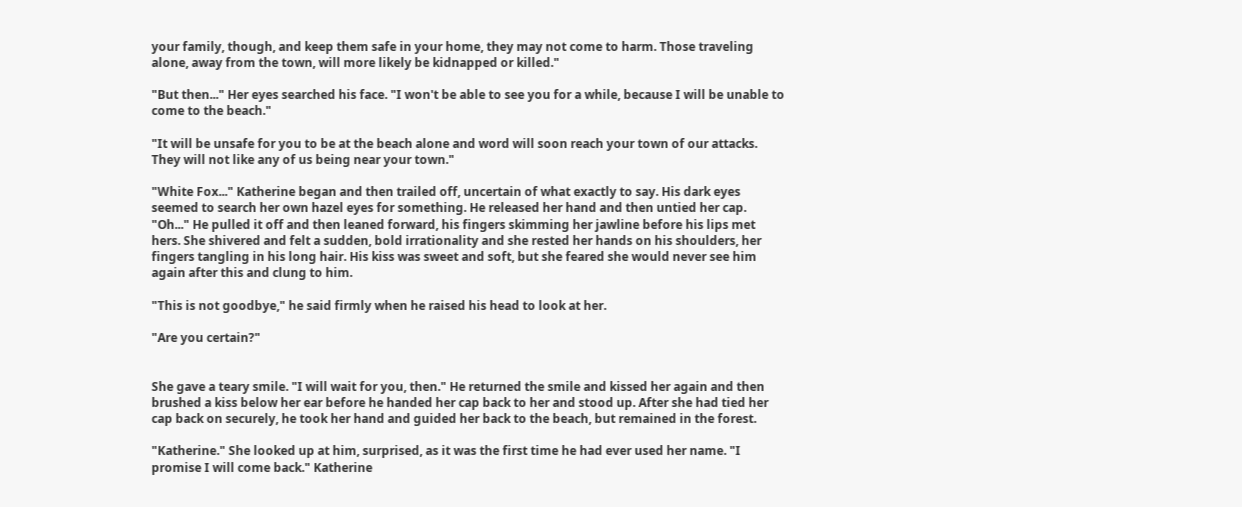your family, though, and keep them safe in your home, they may not come to harm. Those traveling alone, away from the town, will more likely be kidnapped or killed."

"But then..." Her eyes searched his face. "I won't be able to see you for a while, because I will be unable to come to the beach."

"It will be unsafe for you to be at the beach alone and word will soon reach your town of our attacks. They will not like any of us being near your town."

"White Fox..." Katherine began and then trailed off, uncertain of what exactly to say. His dark eyes seemed to search her own hazel eyes for something. He released her hand and then untied her cap. "Oh..." He pulled it off and then leaned forward, his fingers skimming her jawline before his lips met hers. She shivered and felt a sudden, bold irrationality and she rested her hands on his shoulders, her fingers tangling in his long hair. His kiss was sweet and soft, but she feared she would never see him again after this and clung to him.

"This is not goodbye," he said firmly when he raised his head to look at her.

"Are you certain?"


She gave a teary smile. "I will wait for you, then." He returned the smile and kissed her again and then brushed a kiss below her ear before he handed her cap back to her and stood up. After she had tied her cap back on securely, he took her hand and guided her back to the beach, but remained in the forest.

"Katherine." She looked up at him, surprised, as it was the first time he had ever used her name. "I promise I will come back." Katherine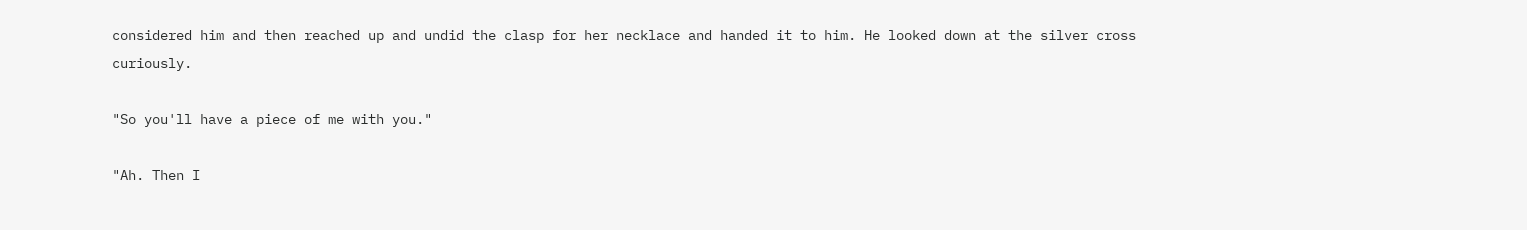considered him and then reached up and undid the clasp for her necklace and handed it to him. He looked down at the silver cross curiously.

"So you'll have a piece of me with you."

"Ah. Then I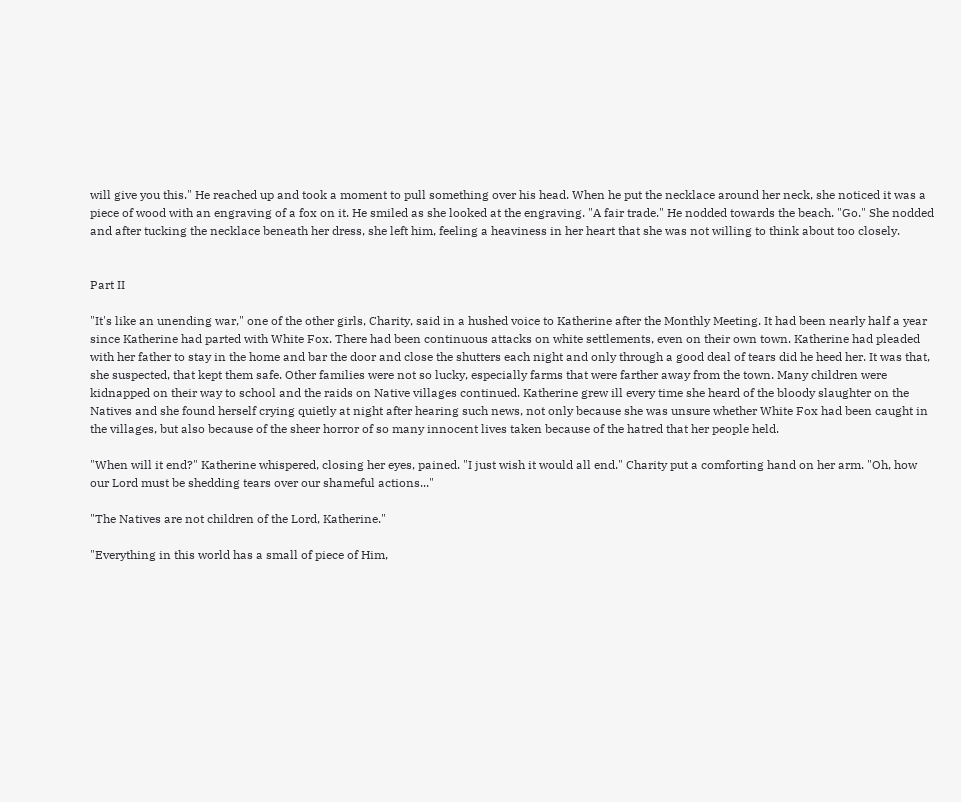will give you this." He reached up and took a moment to pull something over his head. When he put the necklace around her neck, she noticed it was a piece of wood with an engraving of a fox on it. He smiled as she looked at the engraving. "A fair trade." He nodded towards the beach. "Go." She nodded and after tucking the necklace beneath her dress, she left him, feeling a heaviness in her heart that she was not willing to think about too closely.


Part II

"It's like an unending war," one of the other girls, Charity, said in a hushed voice to Katherine after the Monthly Meeting. It had been nearly half a year since Katherine had parted with White Fox. There had been continuous attacks on white settlements, even on their own town. Katherine had pleaded with her father to stay in the home and bar the door and close the shutters each night and only through a good deal of tears did he heed her. It was that, she suspected, that kept them safe. Other families were not so lucky, especially farms that were farther away from the town. Many children were kidnapped on their way to school and the raids on Native villages continued. Katherine grew ill every time she heard of the bloody slaughter on the Natives and she found herself crying quietly at night after hearing such news, not only because she was unsure whether White Fox had been caught in the villages, but also because of the sheer horror of so many innocent lives taken because of the hatred that her people held.

"When will it end?" Katherine whispered, closing her eyes, pained. "I just wish it would all end." Charity put a comforting hand on her arm. "Oh, how our Lord must be shedding tears over our shameful actions..."

"The Natives are not children of the Lord, Katherine."

"Everything in this world has a small of piece of Him,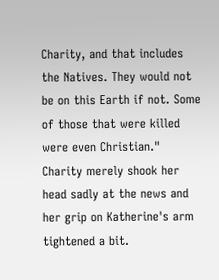Charity, and that includes the Natives. They would not be on this Earth if not. Some of those that were killed were even Christian." Charity merely shook her head sadly at the news and her grip on Katherine's arm tightened a bit.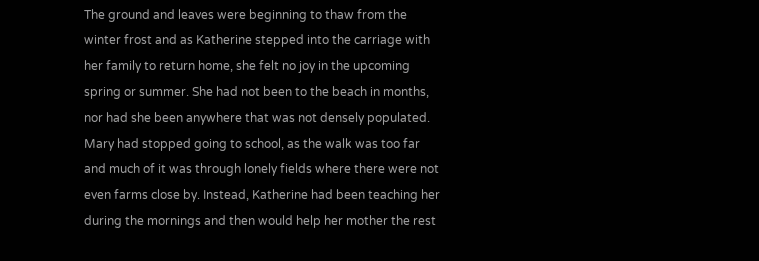The ground and leaves were beginning to thaw from the winter frost and as Katherine stepped into the carriage with her family to return home, she felt no joy in the upcoming spring or summer. She had not been to the beach in months, nor had she been anywhere that was not densely populated. Mary had stopped going to school, as the walk was too far and much of it was through lonely fields where there were not even farms close by. Instead, Katherine had been teaching her during the mornings and then would help her mother the rest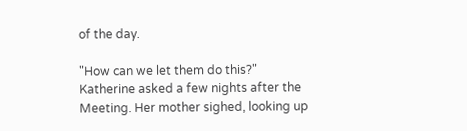of the day.

"How can we let them do this?" Katherine asked a few nights after the Meeting. Her mother sighed, looking up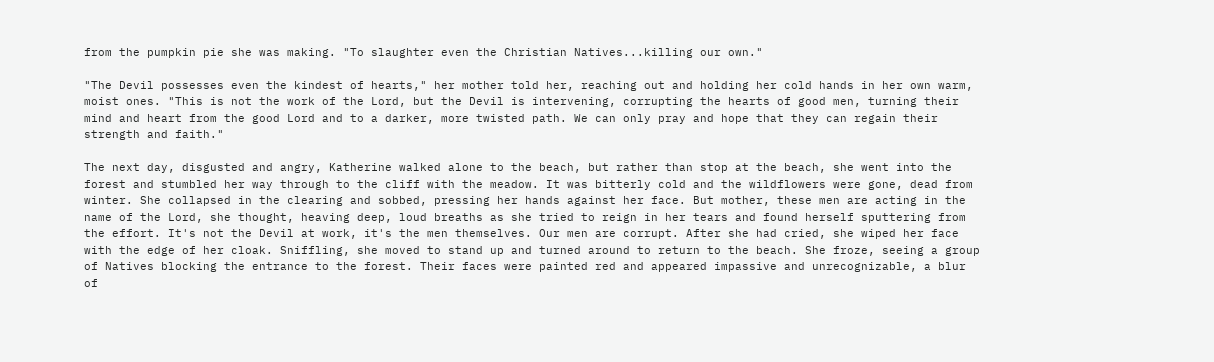from the pumpkin pie she was making. "To slaughter even the Christian Natives...killing our own."

"The Devil possesses even the kindest of hearts," her mother told her, reaching out and holding her cold hands in her own warm, moist ones. "This is not the work of the Lord, but the Devil is intervening, corrupting the hearts of good men, turning their mind and heart from the good Lord and to a darker, more twisted path. We can only pray and hope that they can regain their strength and faith."

The next day, disgusted and angry, Katherine walked alone to the beach, but rather than stop at the beach, she went into the forest and stumbled her way through to the cliff with the meadow. It was bitterly cold and the wildflowers were gone, dead from winter. She collapsed in the clearing and sobbed, pressing her hands against her face. But mother, these men are acting in the name of the Lord, she thought, heaving deep, loud breaths as she tried to reign in her tears and found herself sputtering from the effort. It's not the Devil at work, it's the men themselves. Our men are corrupt. After she had cried, she wiped her face with the edge of her cloak. Sniffling, she moved to stand up and turned around to return to the beach. She froze, seeing a group of Natives blocking the entrance to the forest. Their faces were painted red and appeared impassive and unrecognizable, a blur of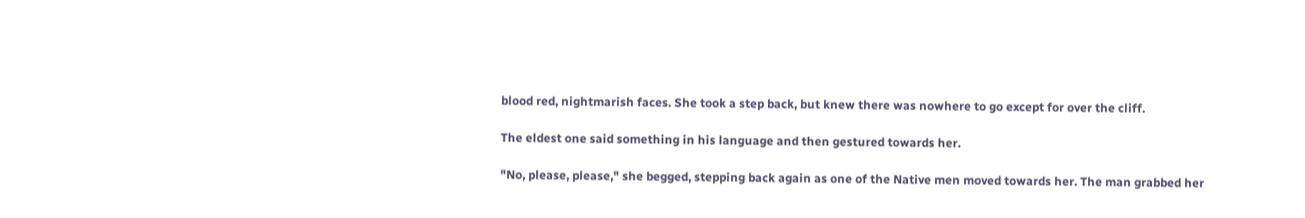blood red, nightmarish faces. She took a step back, but knew there was nowhere to go except for over the cliff.

The eldest one said something in his language and then gestured towards her.

"No, please, please," she begged, stepping back again as one of the Native men moved towards her. The man grabbed her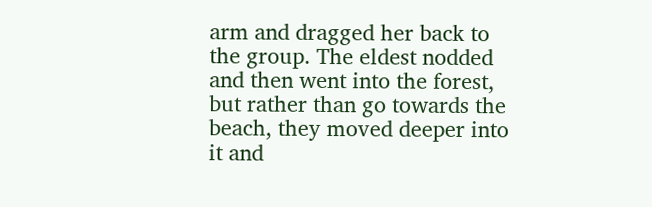arm and dragged her back to the group. The eldest nodded and then went into the forest, but rather than go towards the beach, they moved deeper into it and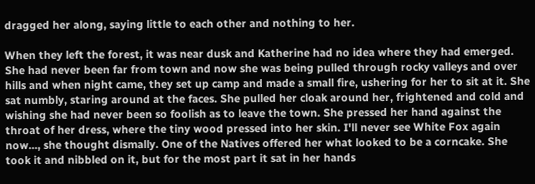dragged her along, saying little to each other and nothing to her.

When they left the forest, it was near dusk and Katherine had no idea where they had emerged. She had never been far from town and now she was being pulled through rocky valleys and over hills and when night came, they set up camp and made a small fire, ushering for her to sit at it. She sat numbly, staring around at the faces. She pulled her cloak around her, frightened and cold and wishing she had never been so foolish as to leave the town. She pressed her hand against the throat of her dress, where the tiny wood pressed into her skin. I'll never see White Fox again now..., she thought dismally. One of the Natives offered her what looked to be a corncake. She took it and nibbled on it, but for the most part it sat in her hands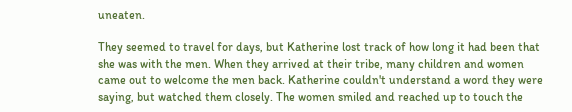uneaten.

They seemed to travel for days, but Katherine lost track of how long it had been that she was with the men. When they arrived at their tribe, many children and women came out to welcome the men back. Katherine couldn't understand a word they were saying, but watched them closely. The women smiled and reached up to touch the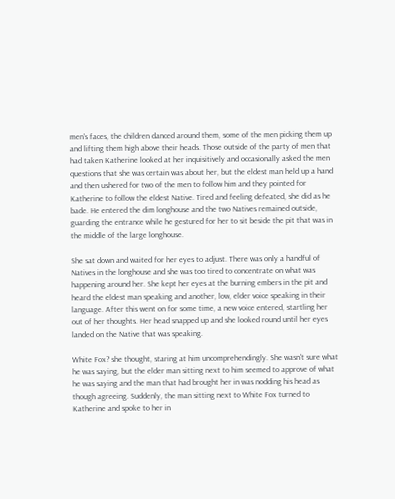men's faces, the children danced around them, some of the men picking them up and lifting them high above their heads. Those outside of the party of men that had taken Katherine looked at her inquisitively and occasionally asked the men questions that she was certain was about her, but the eldest man held up a hand and then ushered for two of the men to follow him and they pointed for Katherine to follow the eldest Native. Tired and feeling defeated, she did as he bade. He entered the dim longhouse and the two Natives remained outside, guarding the entrance while he gestured for her to sit beside the pit that was in the middle of the large longhouse.

She sat down and waited for her eyes to adjust. There was only a handful of Natives in the longhouse and she was too tired to concentrate on what was happening around her. She kept her eyes at the burning embers in the pit and heard the eldest man speaking and another, low, elder voice speaking in their language. After this went on for some time, a new voice entered, startling her out of her thoughts. Her head snapped up and she looked round until her eyes landed on the Native that was speaking.

White Fox? she thought, staring at him uncomprehendingly. She wasn't sure what he was saying, but the elder man sitting next to him seemed to approve of what he was saying and the man that had brought her in was nodding his head as though agreeing. Suddenly, the man sitting next to White Fox turned to Katherine and spoke to her in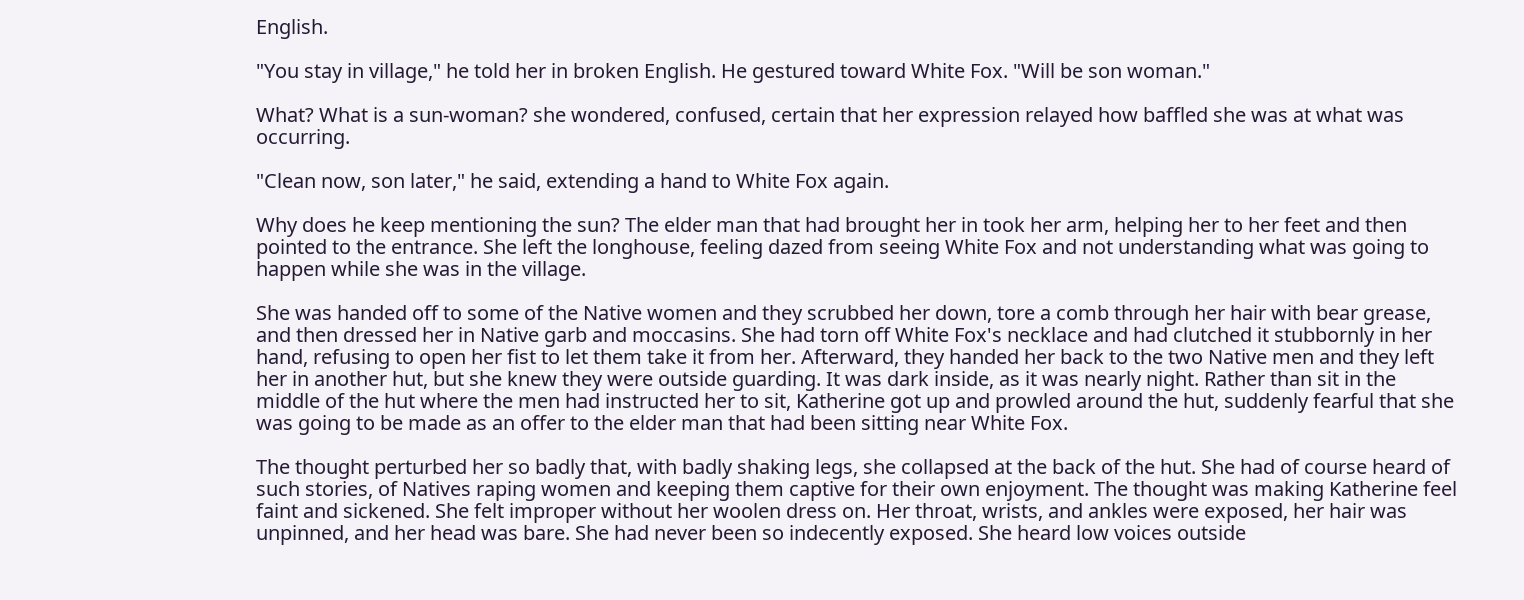English.

"You stay in village," he told her in broken English. He gestured toward White Fox. "Will be son woman."

What? What is a sun-woman? she wondered, confused, certain that her expression relayed how baffled she was at what was occurring.

"Clean now, son later," he said, extending a hand to White Fox again.

Why does he keep mentioning the sun? The elder man that had brought her in took her arm, helping her to her feet and then pointed to the entrance. She left the longhouse, feeling dazed from seeing White Fox and not understanding what was going to happen while she was in the village.

She was handed off to some of the Native women and they scrubbed her down, tore a comb through her hair with bear grease, and then dressed her in Native garb and moccasins. She had torn off White Fox's necklace and had clutched it stubbornly in her hand, refusing to open her fist to let them take it from her. Afterward, they handed her back to the two Native men and they left her in another hut, but she knew they were outside guarding. It was dark inside, as it was nearly night. Rather than sit in the middle of the hut where the men had instructed her to sit, Katherine got up and prowled around the hut, suddenly fearful that she was going to be made as an offer to the elder man that had been sitting near White Fox.

The thought perturbed her so badly that, with badly shaking legs, she collapsed at the back of the hut. She had of course heard of such stories, of Natives raping women and keeping them captive for their own enjoyment. The thought was making Katherine feel faint and sickened. She felt improper without her woolen dress on. Her throat, wrists, and ankles were exposed, her hair was unpinned, and her head was bare. She had never been so indecently exposed. She heard low voices outside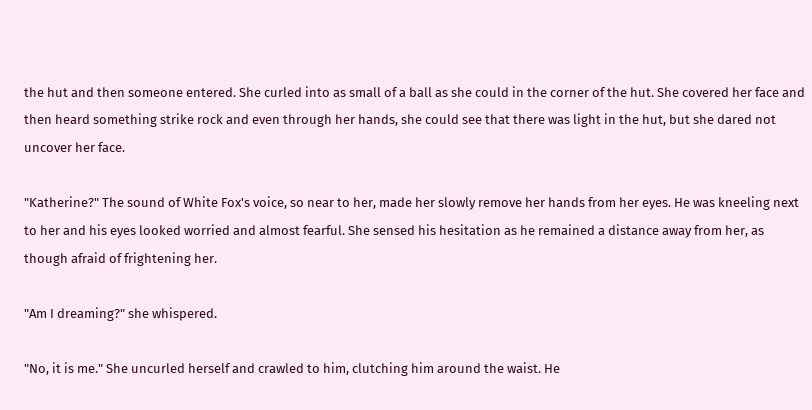the hut and then someone entered. She curled into as small of a ball as she could in the corner of the hut. She covered her face and then heard something strike rock and even through her hands, she could see that there was light in the hut, but she dared not uncover her face.

"Katherine?" The sound of White Fox's voice, so near to her, made her slowly remove her hands from her eyes. He was kneeling next to her and his eyes looked worried and almost fearful. She sensed his hesitation as he remained a distance away from her, as though afraid of frightening her.

"Am I dreaming?" she whispered.

"No, it is me." She uncurled herself and crawled to him, clutching him around the waist. He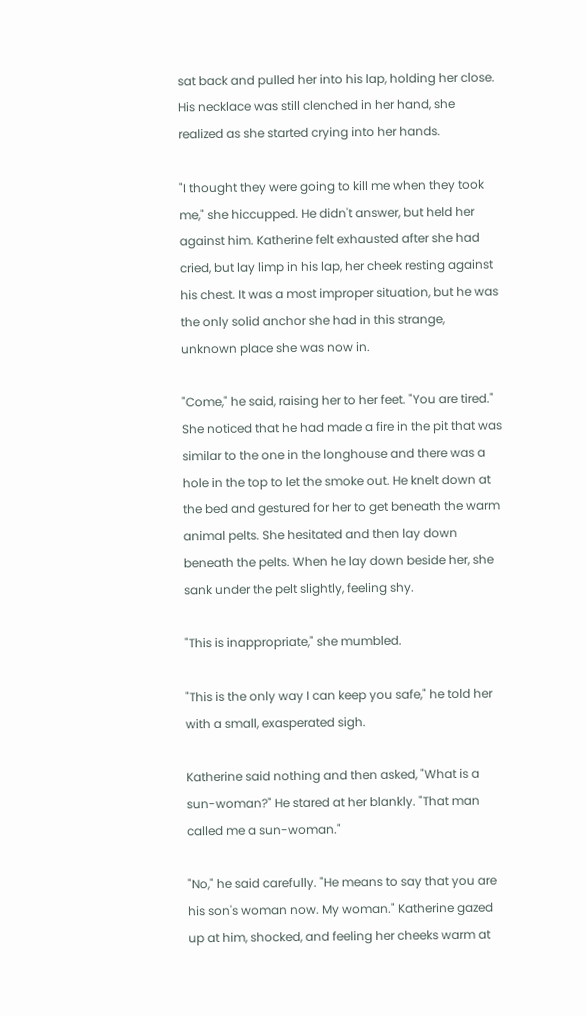sat back and pulled her into his lap, holding her close. His necklace was still clenched in her hand, she realized as she started crying into her hands.

"I thought they were going to kill me when they took me," she hiccupped. He didn't answer, but held her against him. Katherine felt exhausted after she had cried, but lay limp in his lap, her cheek resting against his chest. It was a most improper situation, but he was the only solid anchor she had in this strange, unknown place she was now in.

"Come," he said, raising her to her feet. "You are tired." She noticed that he had made a fire in the pit that was similar to the one in the longhouse and there was a hole in the top to let the smoke out. He knelt down at the bed and gestured for her to get beneath the warm animal pelts. She hesitated and then lay down beneath the pelts. When he lay down beside her, she sank under the pelt slightly, feeling shy.

"This is inappropriate," she mumbled.

"This is the only way I can keep you safe," he told her with a small, exasperated sigh.

Katherine said nothing and then asked, "What is a sun-woman?" He stared at her blankly. "That man called me a sun-woman."

"No," he said carefully. "He means to say that you are his son's woman now. My woman." Katherine gazed up at him, shocked, and feeling her cheeks warm at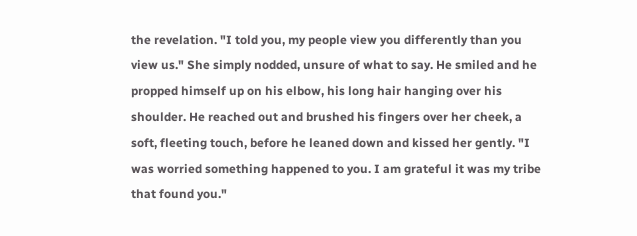the revelation. "I told you, my people view you differently than you view us." She simply nodded, unsure of what to say. He smiled and he propped himself up on his elbow, his long hair hanging over his shoulder. He reached out and brushed his fingers over her cheek, a soft, fleeting touch, before he leaned down and kissed her gently. "I was worried something happened to you. I am grateful it was my tribe that found you."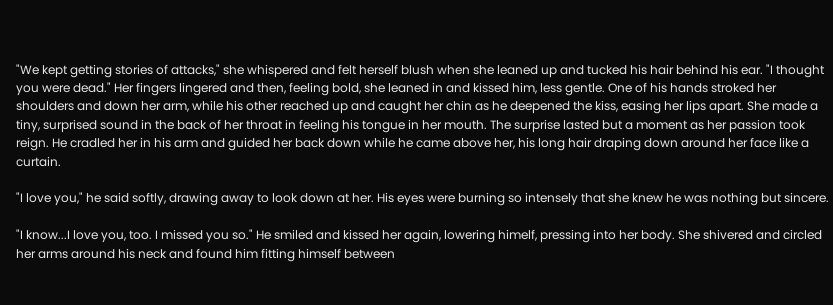"We kept getting stories of attacks," she whispered and felt herself blush when she leaned up and tucked his hair behind his ear. "I thought you were dead." Her fingers lingered and then, feeling bold, she leaned in and kissed him, less gentle. One of his hands stroked her shoulders and down her arm, while his other reached up and caught her chin as he deepened the kiss, easing her lips apart. She made a tiny, surprised sound in the back of her throat in feeling his tongue in her mouth. The surprise lasted but a moment as her passion took reign. He cradled her in his arm and guided her back down while he came above her, his long hair draping down around her face like a curtain.

"I love you," he said softly, drawing away to look down at her. His eyes were burning so intensely that she knew he was nothing but sincere.

"I know...I love you, too. I missed you so." He smiled and kissed her again, lowering himelf, pressing into her body. She shivered and circled her arms around his neck and found him fitting himself between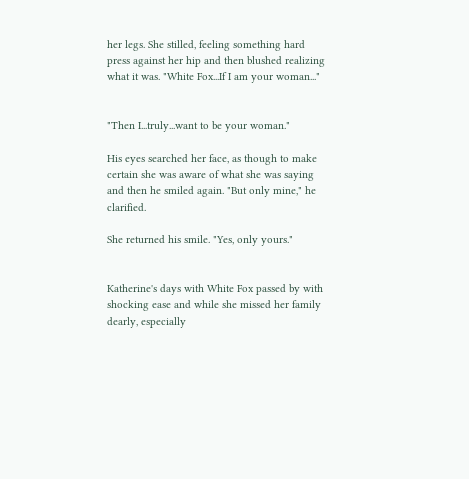her legs. She stilled, feeling something hard press against her hip and then blushed realizing what it was. "White Fox...If I am your woman..."


"Then I...truly...want to be your woman."

His eyes searched her face, as though to make certain she was aware of what she was saying and then he smiled again. "But only mine," he clarified.

She returned his smile. "Yes, only yours."


Katherine's days with White Fox passed by with shocking ease and while she missed her family dearly, especially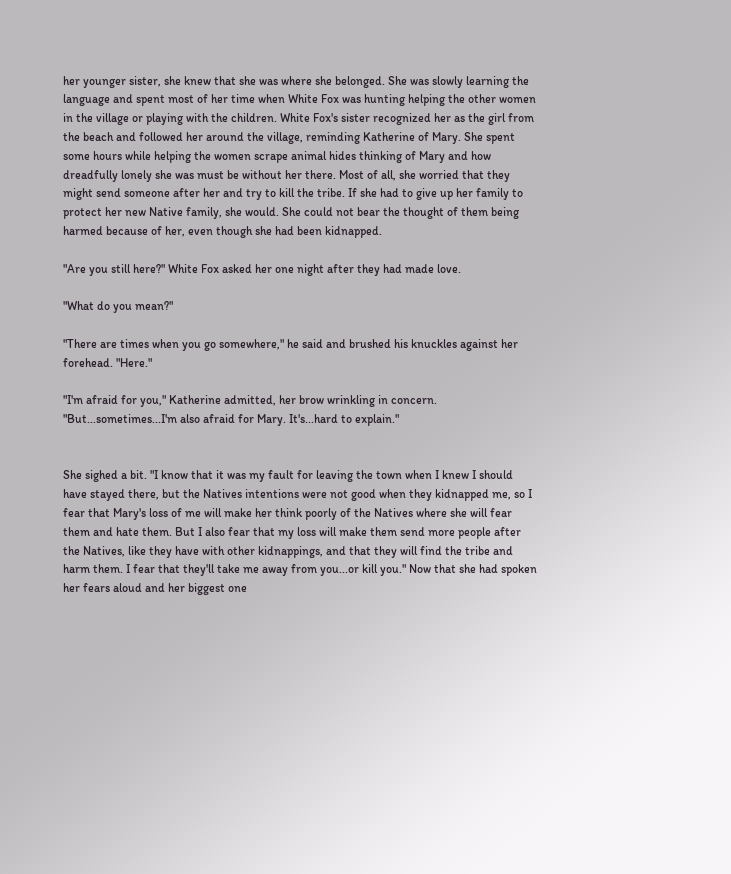her younger sister, she knew that she was where she belonged. She was slowly learning the language and spent most of her time when White Fox was hunting helping the other women in the village or playing with the children. White Fox's sister recognized her as the girl from the beach and followed her around the village, reminding Katherine of Mary. She spent some hours while helping the women scrape animal hides thinking of Mary and how dreadfully lonely she was must be without her there. Most of all, she worried that they might send someone after her and try to kill the tribe. If she had to give up her family to protect her new Native family, she would. She could not bear the thought of them being harmed because of her, even though she had been kidnapped.

"Are you still here?" White Fox asked her one night after they had made love.

"What do you mean?"

"There are times when you go somewhere," he said and brushed his knuckles against her forehead. "Here."

"I'm afraid for you," Katherine admitted, her brow wrinkling in concern. "But...sometimes...I'm also afraid for Mary. It's...hard to explain."


She sighed a bit. "I know that it was my fault for leaving the town when I knew I should have stayed there, but the Natives intentions were not good when they kidnapped me, so I fear that Mary's loss of me will make her think poorly of the Natives where she will fear them and hate them. But I also fear that my loss will make them send more people after the Natives, like they have with other kidnappings, and that they will find the tribe and harm them. I fear that they'll take me away from you...or kill you." Now that she had spoken her fears aloud and her biggest one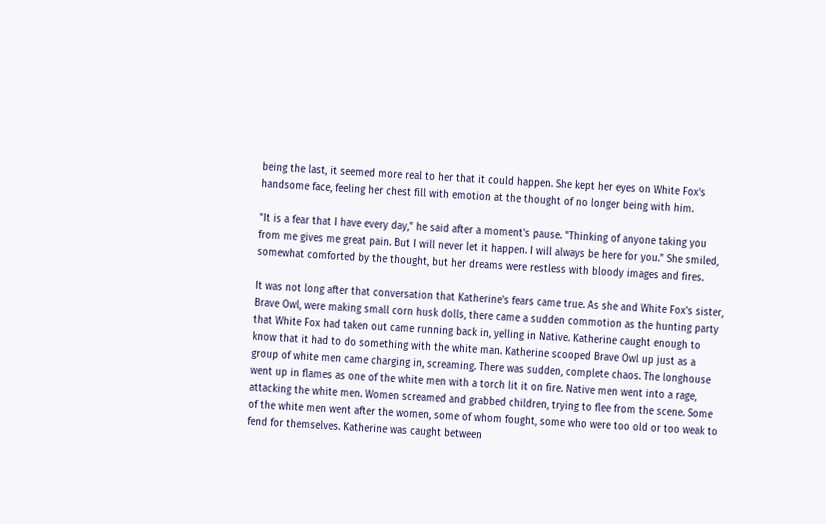being the last, it seemed more real to her that it could happen. She kept her eyes on White Fox's handsome face, feeling her chest fill with emotion at the thought of no longer being with him.

"It is a fear that I have every day," he said after a moment's pause. "Thinking of anyone taking you from me gives me great pain. But I will never let it happen. I will always be here for you." She smiled, somewhat comforted by the thought, but her dreams were restless with bloody images and fires.

It was not long after that conversation that Katherine's fears came true. As she and White Fox's sister, Brave Owl, were making small corn husk dolls, there came a sudden commotion as the hunting party that White Fox had taken out came running back in, yelling in Native. Katherine caught enough to know that it had to do something with the white man. Katherine scooped Brave Owl up just as a group of white men came charging in, screaming. There was sudden, complete chaos. The longhouse went up in flames as one of the white men with a torch lit it on fire. Native men went into a rage, attacking the white men. Women screamed and grabbed children, trying to flee from the scene. Some of the white men went after the women, some of whom fought, some who were too old or too weak to fend for themselves. Katherine was caught between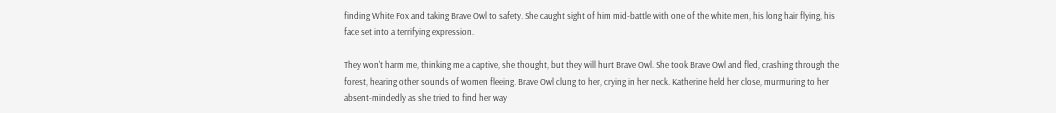finding White Fox and taking Brave Owl to safety. She caught sight of him mid-battle with one of the white men, his long hair flying, his face set into a terrifying expression.

They won't harm me, thinking me a captive, she thought, but they will hurt Brave Owl. She took Brave Owl and fled, crashing through the forest, hearing other sounds of women fleeing. Brave Owl clung to her, crying in her neck. Katherine held her close, murmuring to her absent-mindedly as she tried to find her way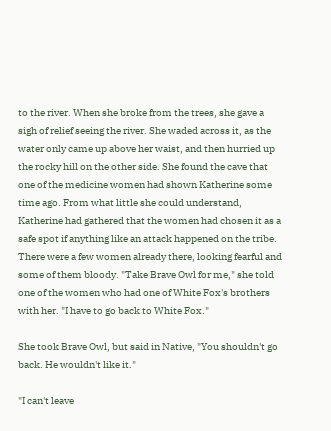to the river. When she broke from the trees, she gave a sigh of relief seeing the river. She waded across it, as the water only came up above her waist, and then hurried up the rocky hill on the other side. She found the cave that one of the medicine women had shown Katherine some time ago. From what little she could understand, Katherine had gathered that the women had chosen it as a safe spot if anything like an attack happened on the tribe. There were a few women already there, looking fearful and some of them bloody. "Take Brave Owl for me," she told one of the women who had one of White Fox's brothers with her. "I have to go back to White Fox."

She took Brave Owl, but said in Native, "You shouldn't go back. He wouldn't like it."

"I can't leave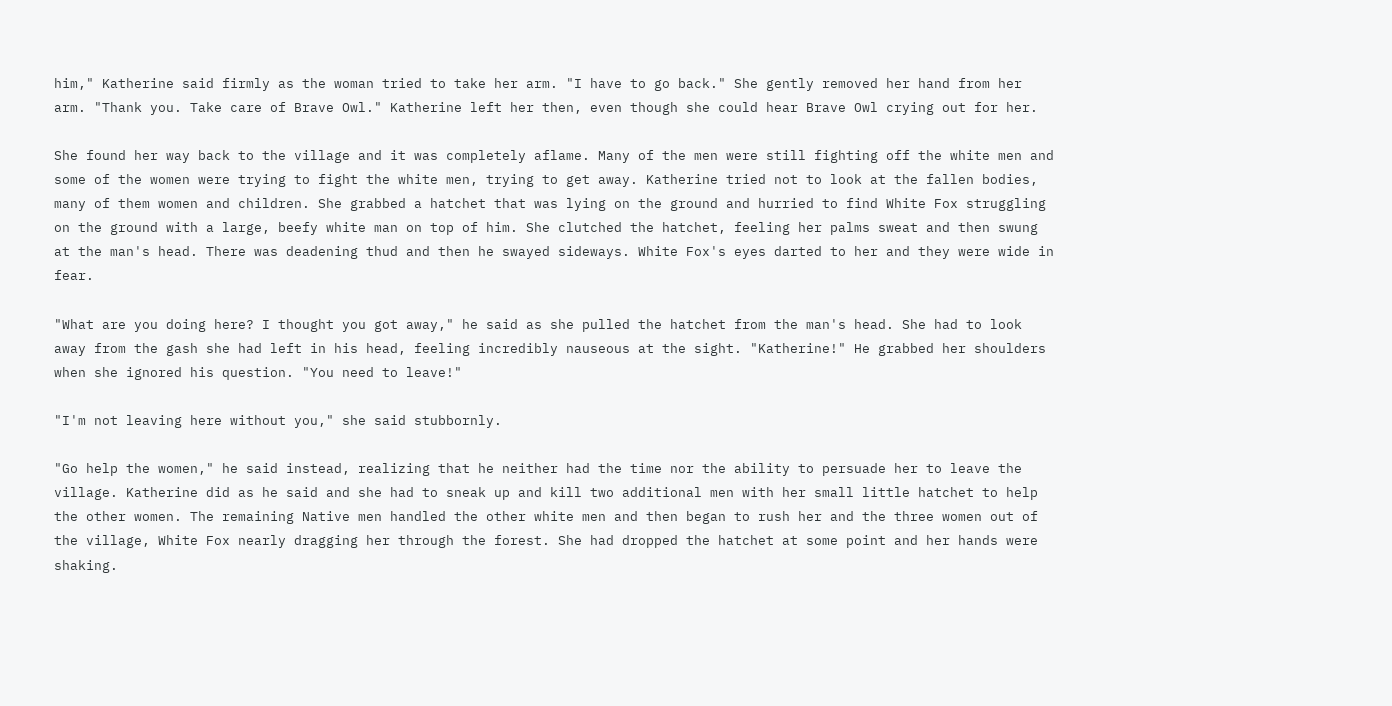him," Katherine said firmly as the woman tried to take her arm. "I have to go back." She gently removed her hand from her arm. "Thank you. Take care of Brave Owl." Katherine left her then, even though she could hear Brave Owl crying out for her.

She found her way back to the village and it was completely aflame. Many of the men were still fighting off the white men and some of the women were trying to fight the white men, trying to get away. Katherine tried not to look at the fallen bodies, many of them women and children. She grabbed a hatchet that was lying on the ground and hurried to find White Fox struggling on the ground with a large, beefy white man on top of him. She clutched the hatchet, feeling her palms sweat and then swung at the man's head. There was deadening thud and then he swayed sideways. White Fox's eyes darted to her and they were wide in fear.

"What are you doing here? I thought you got away," he said as she pulled the hatchet from the man's head. She had to look away from the gash she had left in his head, feeling incredibly nauseous at the sight. "Katherine!" He grabbed her shoulders when she ignored his question. "You need to leave!"

"I'm not leaving here without you," she said stubbornly.

"Go help the women," he said instead, realizing that he neither had the time nor the ability to persuade her to leave the village. Katherine did as he said and she had to sneak up and kill two additional men with her small little hatchet to help the other women. The remaining Native men handled the other white men and then began to rush her and the three women out of the village, White Fox nearly dragging her through the forest. She had dropped the hatchet at some point and her hands were shaking.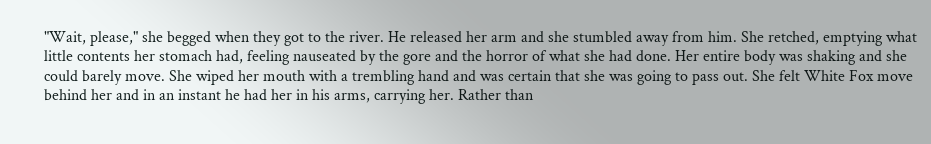"Wait, please," she begged when they got to the river. He released her arm and she stumbled away from him. She retched, emptying what little contents her stomach had, feeling nauseated by the gore and the horror of what she had done. Her entire body was shaking and she could barely move. She wiped her mouth with a trembling hand and was certain that she was going to pass out. She felt White Fox move behind her and in an instant he had her in his arms, carrying her. Rather than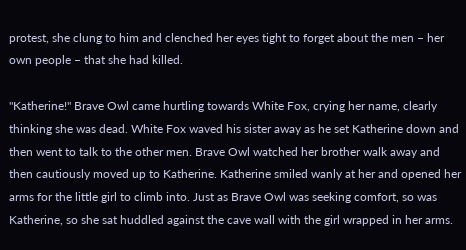protest, she clung to him and clenched her eyes tight to forget about the men – her own people – that she had killed.

"Katherine!" Brave Owl came hurtling towards White Fox, crying her name, clearly thinking she was dead. White Fox waved his sister away as he set Katherine down and then went to talk to the other men. Brave Owl watched her brother walk away and then cautiously moved up to Katherine. Katherine smiled wanly at her and opened her arms for the little girl to climb into. Just as Brave Owl was seeking comfort, so was Katherine, so she sat huddled against the cave wall with the girl wrapped in her arms.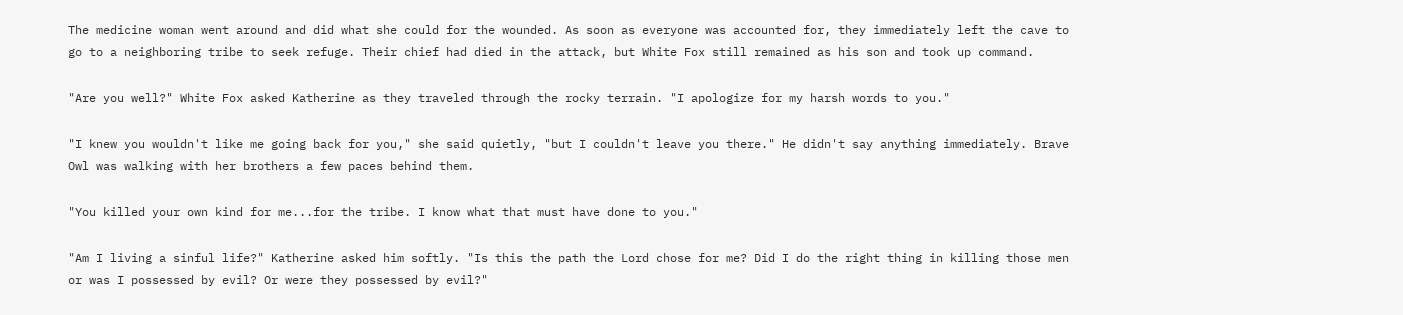The medicine woman went around and did what she could for the wounded. As soon as everyone was accounted for, they immediately left the cave to go to a neighboring tribe to seek refuge. Their chief had died in the attack, but White Fox still remained as his son and took up command.

"Are you well?" White Fox asked Katherine as they traveled through the rocky terrain. "I apologize for my harsh words to you."

"I knew you wouldn't like me going back for you," she said quietly, "but I couldn't leave you there." He didn't say anything immediately. Brave Owl was walking with her brothers a few paces behind them.

"You killed your own kind for me...for the tribe. I know what that must have done to you."

"Am I living a sinful life?" Katherine asked him softly. "Is this the path the Lord chose for me? Did I do the right thing in killing those men or was I possessed by evil? Or were they possessed by evil?"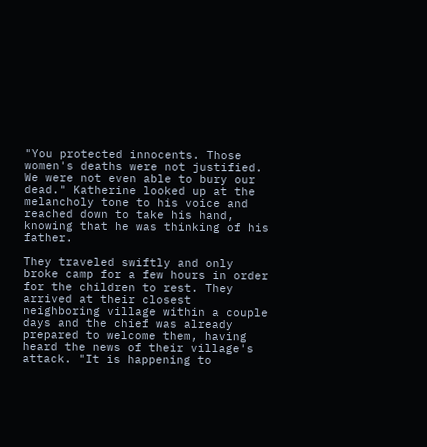"You protected innocents. Those women's deaths were not justified. We were not even able to bury our dead." Katherine looked up at the melancholy tone to his voice and reached down to take his hand, knowing that he was thinking of his father.

They traveled swiftly and only broke camp for a few hours in order for the children to rest. They arrived at their closest neighboring village within a couple days and the chief was already prepared to welcome them, having heard the news of their village's attack. "It is happening to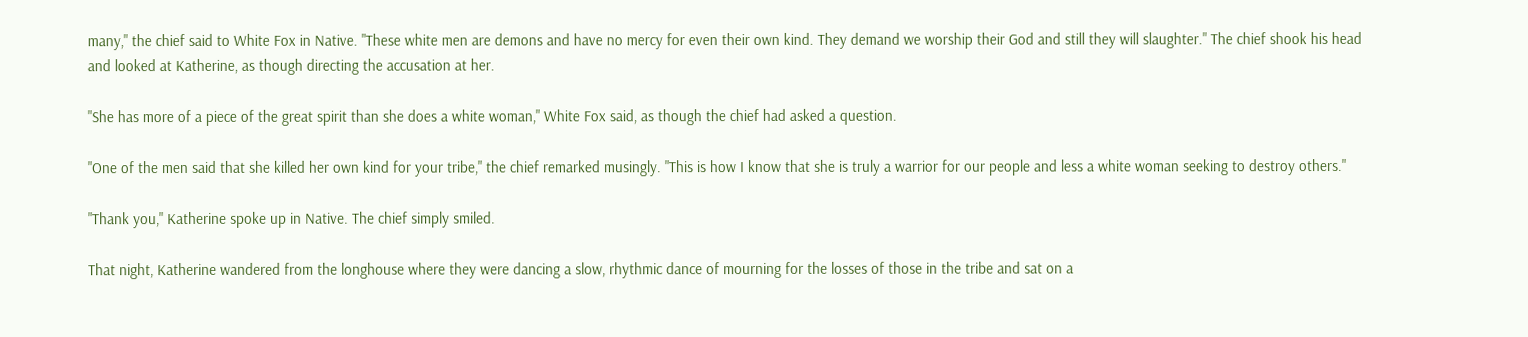many," the chief said to White Fox in Native. "These white men are demons and have no mercy for even their own kind. They demand we worship their God and still they will slaughter." The chief shook his head and looked at Katherine, as though directing the accusation at her.

"She has more of a piece of the great spirit than she does a white woman," White Fox said, as though the chief had asked a question.

"One of the men said that she killed her own kind for your tribe," the chief remarked musingly. "This is how I know that she is truly a warrior for our people and less a white woman seeking to destroy others."

"Thank you," Katherine spoke up in Native. The chief simply smiled.

That night, Katherine wandered from the longhouse where they were dancing a slow, rhythmic dance of mourning for the losses of those in the tribe and sat on a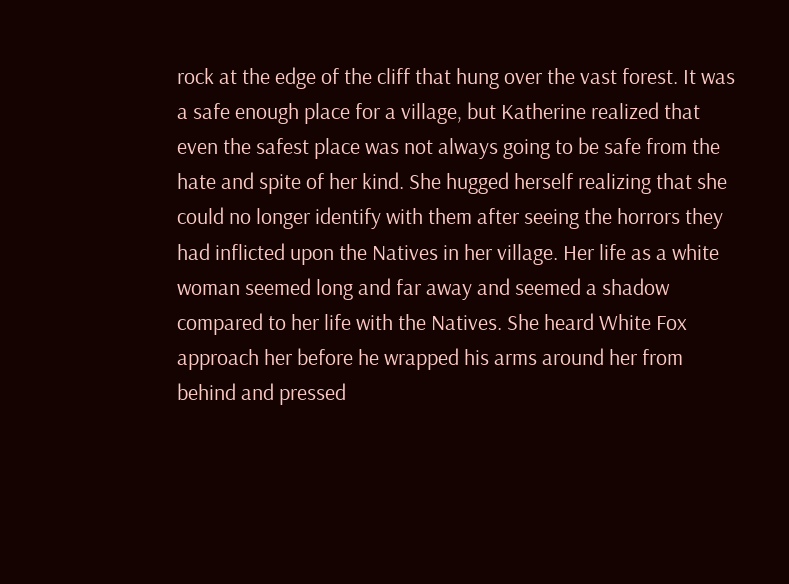rock at the edge of the cliff that hung over the vast forest. It was a safe enough place for a village, but Katherine realized that even the safest place was not always going to be safe from the hate and spite of her kind. She hugged herself realizing that she could no longer identify with them after seeing the horrors they had inflicted upon the Natives in her village. Her life as a white woman seemed long and far away and seemed a shadow compared to her life with the Natives. She heard White Fox approach her before he wrapped his arms around her from behind and pressed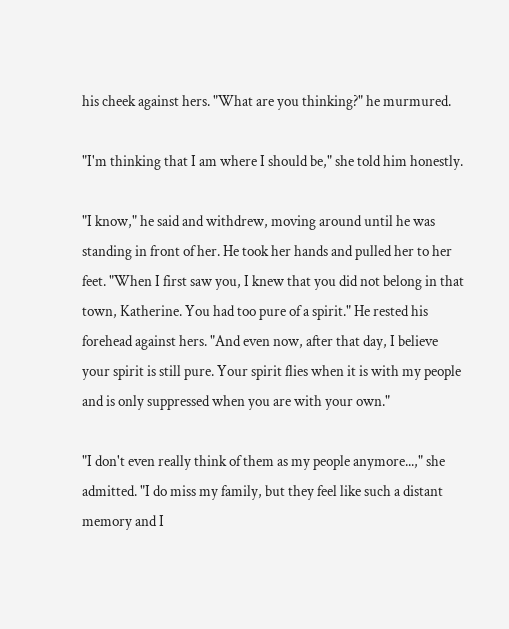his cheek against hers. "What are you thinking?" he murmured.

"I'm thinking that I am where I should be," she told him honestly.

"I know," he said and withdrew, moving around until he was standing in front of her. He took her hands and pulled her to her feet. "When I first saw you, I knew that you did not belong in that town, Katherine. You had too pure of a spirit." He rested his forehead against hers. "And even now, after that day, I believe your spirit is still pure. Your spirit flies when it is with my people and is only suppressed when you are with your own."

"I don't even really think of them as my people anymore...," she admitted. "I do miss my family, but they feel like such a distant memory and I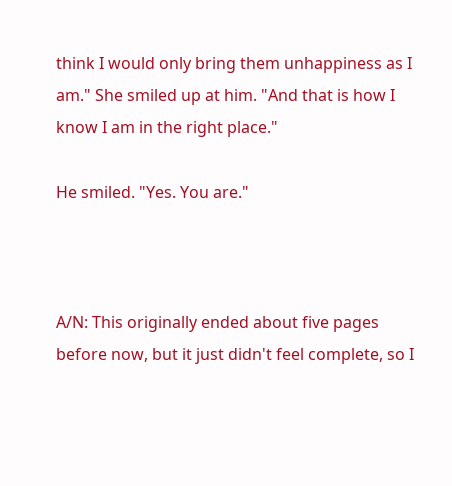think I would only bring them unhappiness as I am." She smiled up at him. "And that is how I know I am in the right place."

He smiled. "Yes. You are."



A/N: This originally ended about five pages before now, but it just didn't feel complete, so I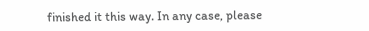finished it this way. In any case, please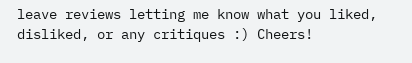leave reviews letting me know what you liked, disliked, or any critiques :) Cheers!